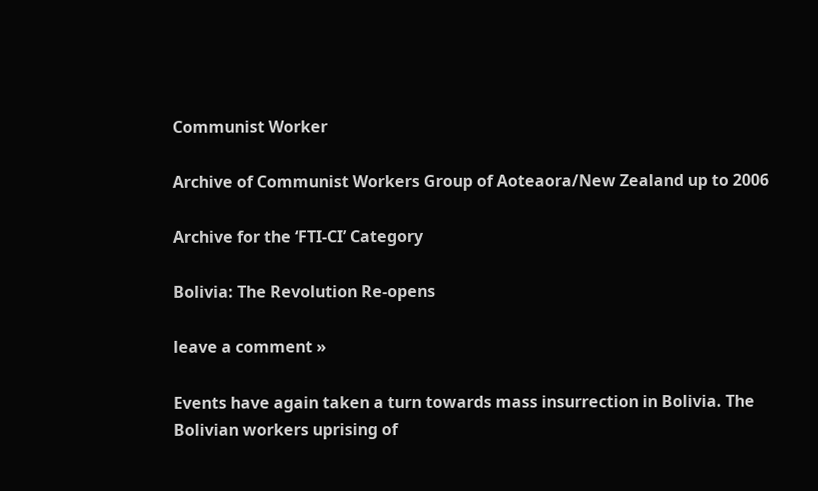Communist Worker

Archive of Communist Workers Group of Aoteaora/New Zealand up to 2006

Archive for the ‘FTI-CI’ Category

Bolivia: The Revolution Re-opens

leave a comment »

Events have again taken a turn towards mass insurrection in Bolivia. The Bolivian workers uprising of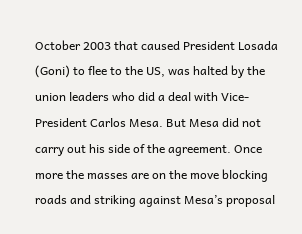October 2003 that caused President Losada (Goni) to flee to the US, was halted by the union leaders who did a deal with Vice-President Carlos Mesa. But Mesa did not carry out his side of the agreement. Once more the masses are on the move blocking roads and striking against Mesa’s proposal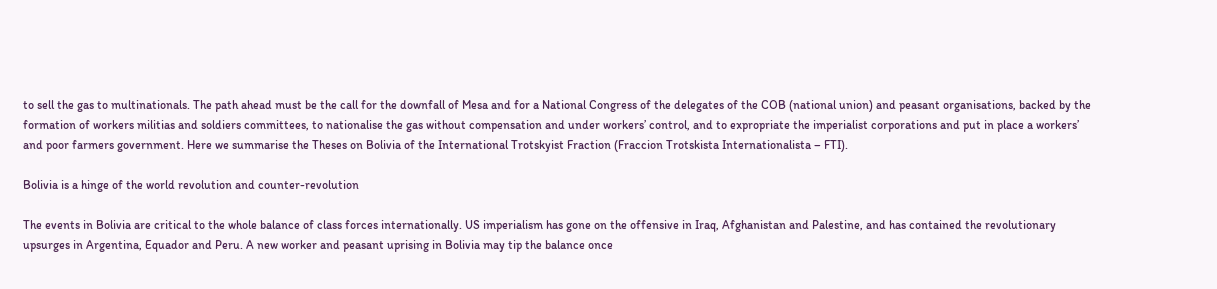to sell the gas to multinationals. The path ahead must be the call for the downfall of Mesa and for a National Congress of the delegates of the COB (national union) and peasant organisations, backed by the formation of workers militias and soldiers committees, to nationalise the gas without compensation and under workers’ control, and to expropriate the imperialist corporations and put in place a workers’ and poor farmers government. Here we summarise the Theses on Bolivia of the International Trotskyist Fraction (Fraccion Trotskista Internationalista – FTI).

Bolivia is a hinge of the world revolution and counter-revolution

The events in Bolivia are critical to the whole balance of class forces internationally. US imperialism has gone on the offensive in Iraq, Afghanistan and Palestine, and has contained the revolutionary upsurges in Argentina, Equador and Peru. A new worker and peasant uprising in Bolivia may tip the balance once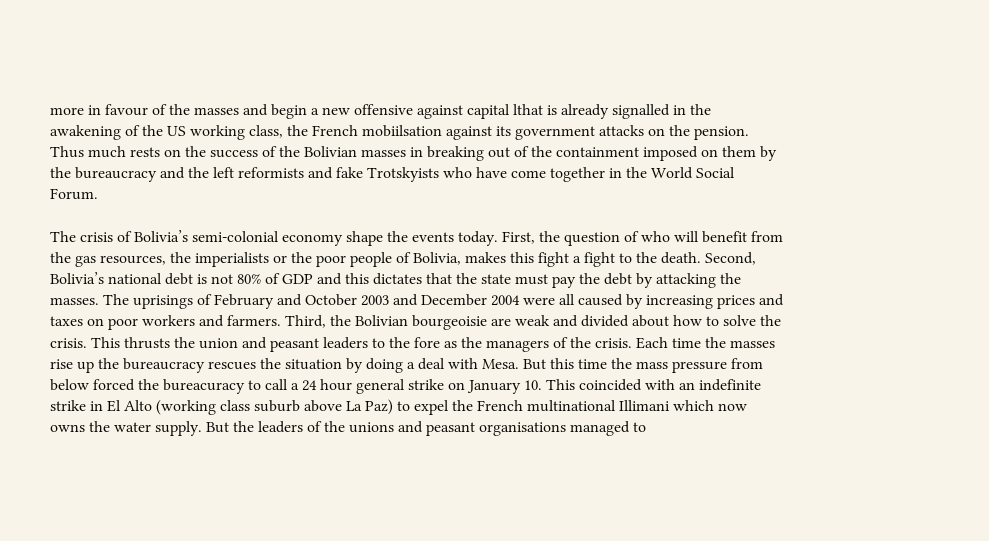more in favour of the masses and begin a new offensive against capital lthat is already signalled in the awakening of the US working class, the French mobiilsation against its government attacks on the pension. Thus much rests on the success of the Bolivian masses in breaking out of the containment imposed on them by the bureaucracy and the left reformists and fake Trotskyists who have come together in the World Social Forum.

The crisis of Bolivia’s semi-colonial economy shape the events today. First, the question of who will benefit from the gas resources, the imperialists or the poor people of Bolivia, makes this fight a fight to the death. Second, Bolivia’s national debt is not 80% of GDP and this dictates that the state must pay the debt by attacking the masses. The uprisings of February and October 2003 and December 2004 were all caused by increasing prices and taxes on poor workers and farmers. Third, the Bolivian bourgeoisie are weak and divided about how to solve the crisis. This thrusts the union and peasant leaders to the fore as the managers of the crisis. Each time the masses rise up the bureaucracy rescues the situation by doing a deal with Mesa. But this time the mass pressure from below forced the bureacuracy to call a 24 hour general strike on January 10. This coincided with an indefinite strike in El Alto (working class suburb above La Paz) to expel the French multinational Illimani which now owns the water supply. But the leaders of the unions and peasant organisations managed to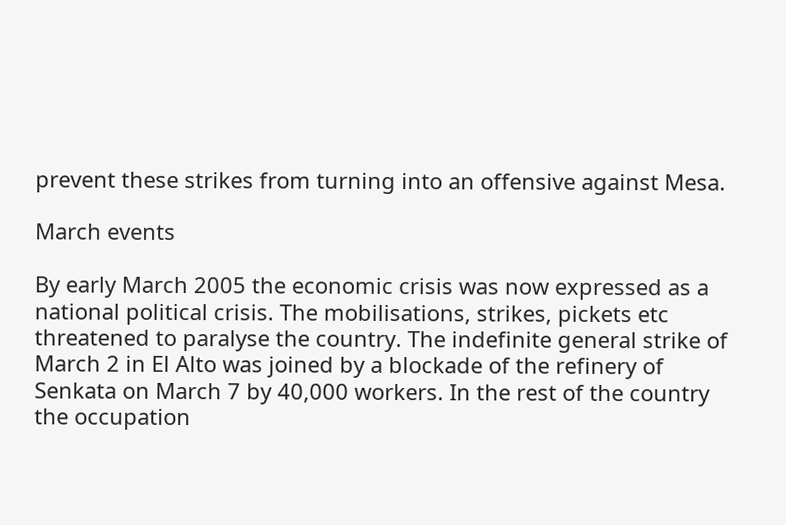prevent these strikes from turning into an offensive against Mesa.

March events

By early March 2005 the economic crisis was now expressed as a national political crisis. The mobilisations, strikes, pickets etc threatened to paralyse the country. The indefinite general strike of March 2 in El Alto was joined by a blockade of the refinery of Senkata on March 7 by 40,000 workers. In the rest of the country the occupation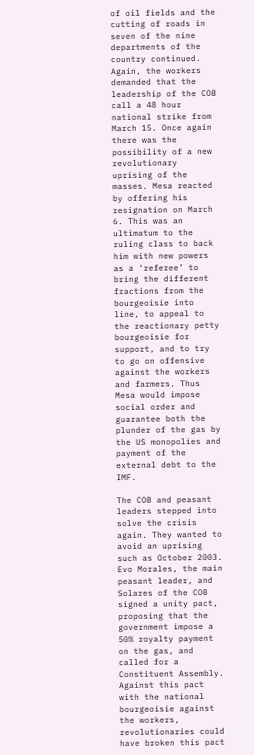of oil fields and the cutting of roads in seven of the nine departments of the country continued. Again, the workers demanded that the leadership of the COB call a 48 hour national strike from March 15. Once again there was the possibility of a new revolutionary uprising of the masses. Mesa reacted by offering his resignation on March 6. This was an ultimatum to the ruling class to back him with new powers as a ‘referee’ to bring the different fractions from the bourgeoisie into line, to appeal to the reactionary petty bourgeoisie for support, and to try to go on offensive against the workers and farmers. Thus Mesa would impose social order and guarantee both the plunder of the gas by the US monopolies and payment of the external debt to the IMF.

The COB and peasant leaders stepped into solve the crisis again. They wanted to avoid an uprising such as October 2003. Evo Morales, the main peasant leader, and Solares of the COB signed a unity pact, proposing that the government impose a 50% royalty payment on the gas, and called for a Constituent Assembly. Against this pact with the national bourgeoisie against the workers, revolutionaries could have broken this pact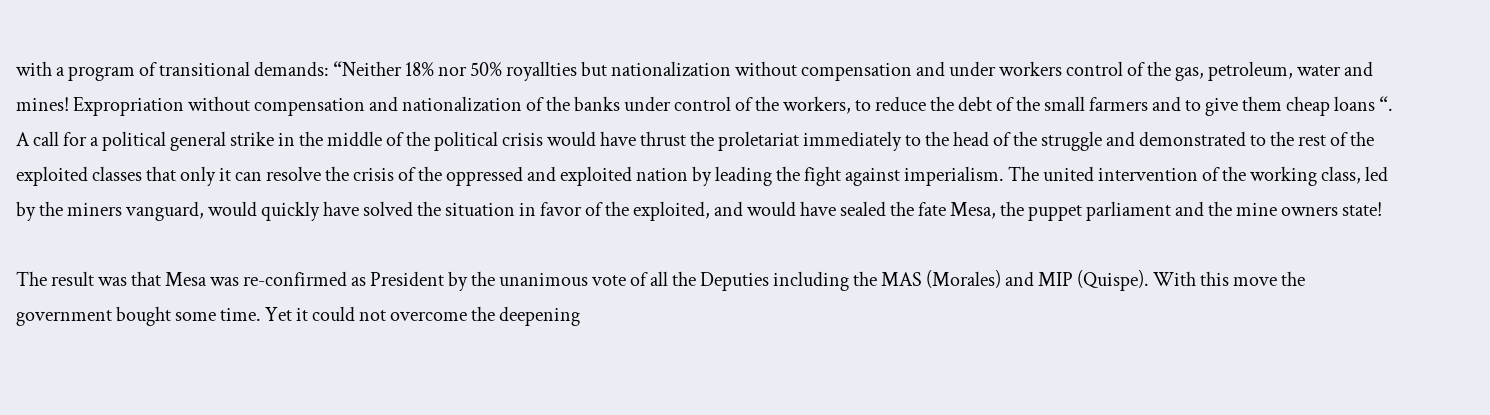with a program of transitional demands: “Neither 18% nor 50% royallties but nationalization without compensation and under workers control of the gas, petroleum, water and mines! Expropriation without compensation and nationalization of the banks under control of the workers, to reduce the debt of the small farmers and to give them cheap loans “. A call for a political general strike in the middle of the political crisis would have thrust the proletariat immediately to the head of the struggle and demonstrated to the rest of the exploited classes that only it can resolve the crisis of the oppressed and exploited nation by leading the fight against imperialism. The united intervention of the working class, led by the miners vanguard, would quickly have solved the situation in favor of the exploited, and would have sealed the fate Mesa, the puppet parliament and the mine owners state!

The result was that Mesa was re-confirmed as President by the unanimous vote of all the Deputies including the MAS (Morales) and MIP (Quispe). With this move the government bought some time. Yet it could not overcome the deepening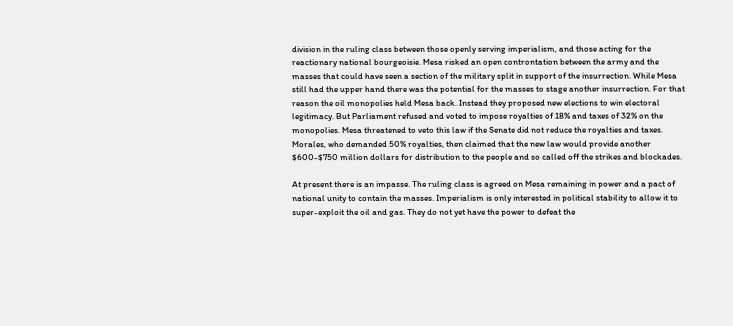division in the ruling class between those openly serving imperialism, and those acting for the reactionary national bourgeoisie. Mesa risked an open controntation between the army and the masses that could have seen a section of the military split in support of the insurrection. While Mesa still had the upper hand there was the potential for the masses to stage another insurrection. For that reason the oil monopolies held Mesa back. Instead they proposed new elections to win electoral legitimacy. But Parliament refused and voted to impose royalties of 18% and taxes of 32% on the monopolies. Mesa threatened to veto this law if the Senate did not reduce the royalties and taxes. Morales, who demanded 50% royalties, then claimed that the new law would provide another $600-$750 million dollars for distribution to the people and so called off the strikes and blockades.

At present there is an impasse. The ruling class is agreed on Mesa remaining in power and a pact of national unity to contain the masses. Imperialism is only interested in political stability to allow it to super-exploit the oil and gas. They do not yet have the power to defeat the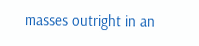masses outright in an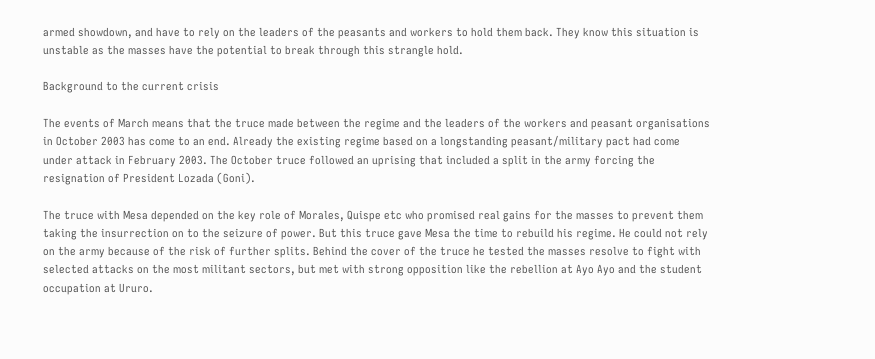armed showdown, and have to rely on the leaders of the peasants and workers to hold them back. They know this situation is unstable as the masses have the potential to break through this strangle hold.

Background to the current crisis

The events of March means that the truce made between the regime and the leaders of the workers and peasant organisations in October 2003 has come to an end. Already the existing regime based on a longstanding peasant/military pact had come under attack in February 2003. The October truce followed an uprising that included a split in the army forcing the resignation of President Lozada (Goni).

The truce with Mesa depended on the key role of Morales, Quispe etc who promised real gains for the masses to prevent them taking the insurrection on to the seizure of power. But this truce gave Mesa the time to rebuild his regime. He could not rely on the army because of the risk of further splits. Behind the cover of the truce he tested the masses resolve to fight with selected attacks on the most militant sectors, but met with strong opposition like the rebellion at Ayo Ayo and the student occupation at Ururo.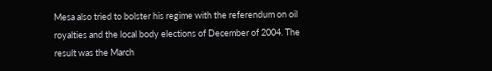Mesa also tried to bolster his regime with the referendum on oil royalties and the local body elections of December of 2004. The result was the March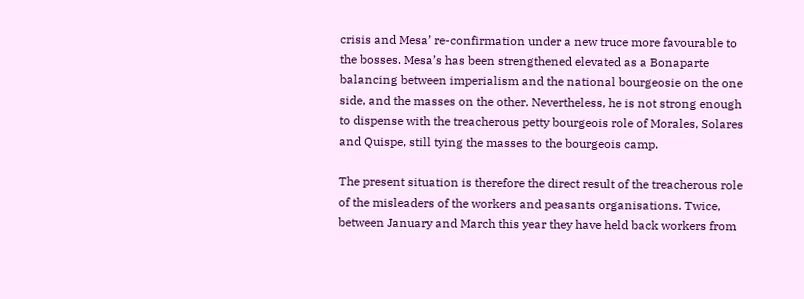crisis and Mesa’ re-confirmation under a new truce more favourable to the bosses. Mesa’s has been strengthened elevated as a Bonaparte balancing between imperialism and the national bourgeosie on the one side, and the masses on the other. Nevertheless, he is not strong enough to dispense with the treacherous petty bourgeois role of Morales, Solares and Quispe, still tying the masses to the bourgeois camp.

The present situation is therefore the direct result of the treacherous role of the misleaders of the workers and peasants organisations. Twice, between January and March this year they have held back workers from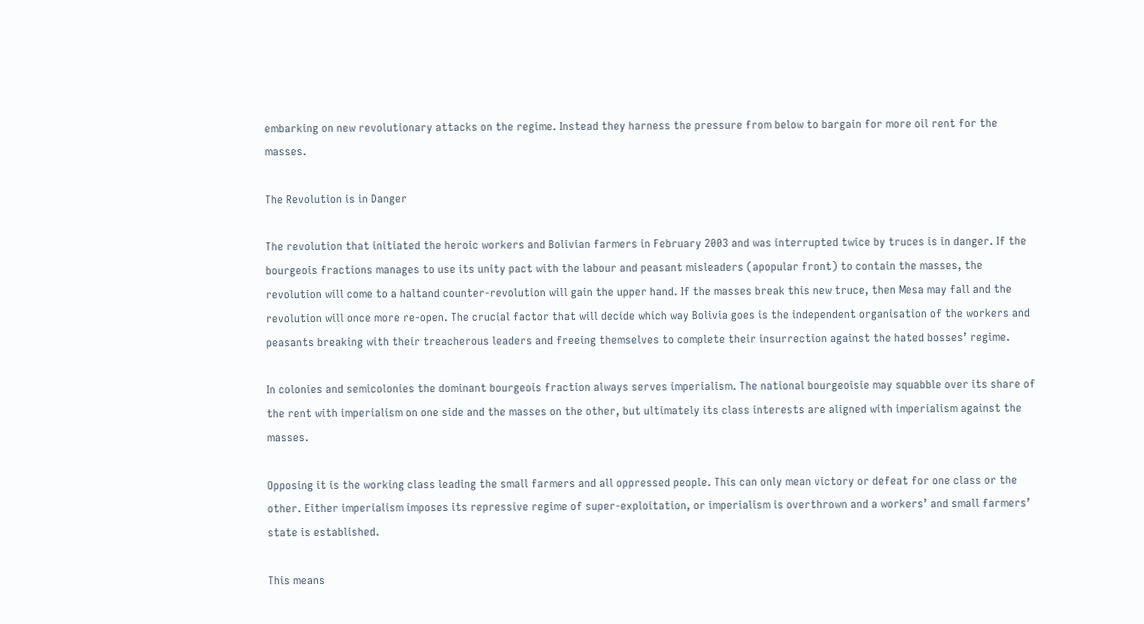embarking on new revolutionary attacks on the regime. Instead they harness the pressure from below to bargain for more oil rent for the masses.

The Revolution is in Danger

The revolution that initiated the heroic workers and Bolivian farmers in February 2003 and was interrupted twice by truces is in danger. If the bourgeois fractions manages to use its unity pact with the labour and peasant misleaders (apopular front) to contain the masses, the revolution will come to a haltand counter-revolution will gain the upper hand. If the masses break this new truce, then Mesa may fall and the revolution will once more re-open. The crucial factor that will decide which way Bolivia goes is the independent organisation of the workers and peasants breaking with their treacherous leaders and freeing themselves to complete their insurrection against the hated bosses’ regime.

In colonies and semicolonies the dominant bourgeois fraction always serves imperialism. The national bourgeoisie may squabble over its share of the rent with imperialism on one side and the masses on the other, but ultimately its class interests are aligned with imperialism against the masses.

Opposing it is the working class leading the small farmers and all oppressed people. This can only mean victory or defeat for one class or the other. Either imperialism imposes its repressive regime of super-exploitation, or imperialism is overthrown and a workers’ and small farmers’ state is established.

This means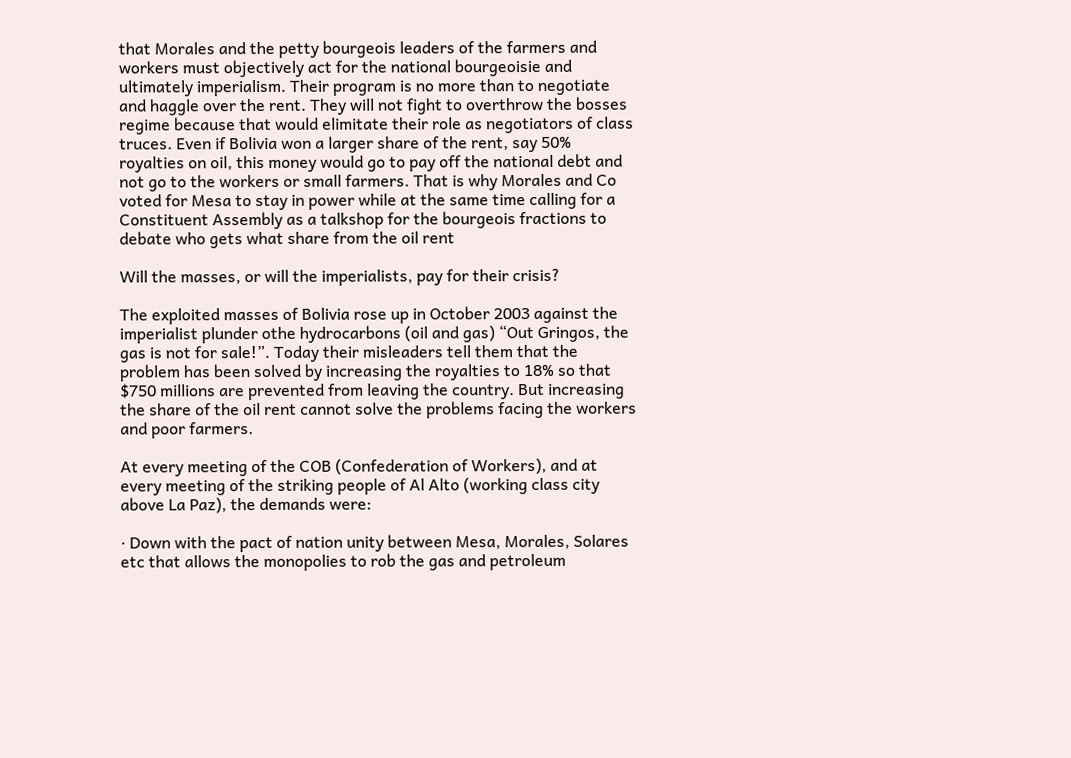that Morales and the petty bourgeois leaders of the farmers and workers must objectively act for the national bourgeoisie and ultimately imperialism. Their program is no more than to negotiate and haggle over the rent. They will not fight to overthrow the bosses regime because that would elimitate their role as negotiators of class truces. Even if Bolivia won a larger share of the rent, say 50% royalties on oil, this money would go to pay off the national debt and not go to the workers or small farmers. That is why Morales and Co voted for Mesa to stay in power while at the same time calling for a Constituent Assembly as a talkshop for the bourgeois fractions to debate who gets what share from the oil rent

Will the masses, or will the imperialists, pay for their crisis?

The exploited masses of Bolivia rose up in October 2003 against the imperialist plunder othe hydrocarbons (oil and gas) “Out Gringos, the gas is not for sale!”. Today their misleaders tell them that the problem has been solved by increasing the royalties to 18% so that $750 millions are prevented from leaving the country. But increasing the share of the oil rent cannot solve the problems facing the workers and poor farmers.

At every meeting of the COB (Confederation of Workers), and at every meeting of the striking people of Al Alto (working class city above La Paz), the demands were:

· Down with the pact of nation unity between Mesa, Morales, Solares etc that allows the monopolies to rob the gas and petroleum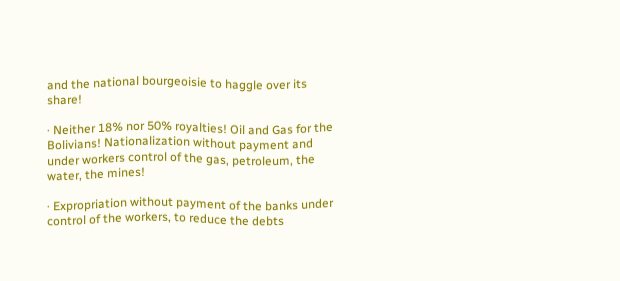and the national bourgeoisie to haggle over its share!

· Neither 18% nor 50% royalties! Oil and Gas for the Bolivians! Nationalization without payment and under workers control of the gas, petroleum, the water, the mines!

· Expropriation without payment of the banks under control of the workers, to reduce the debts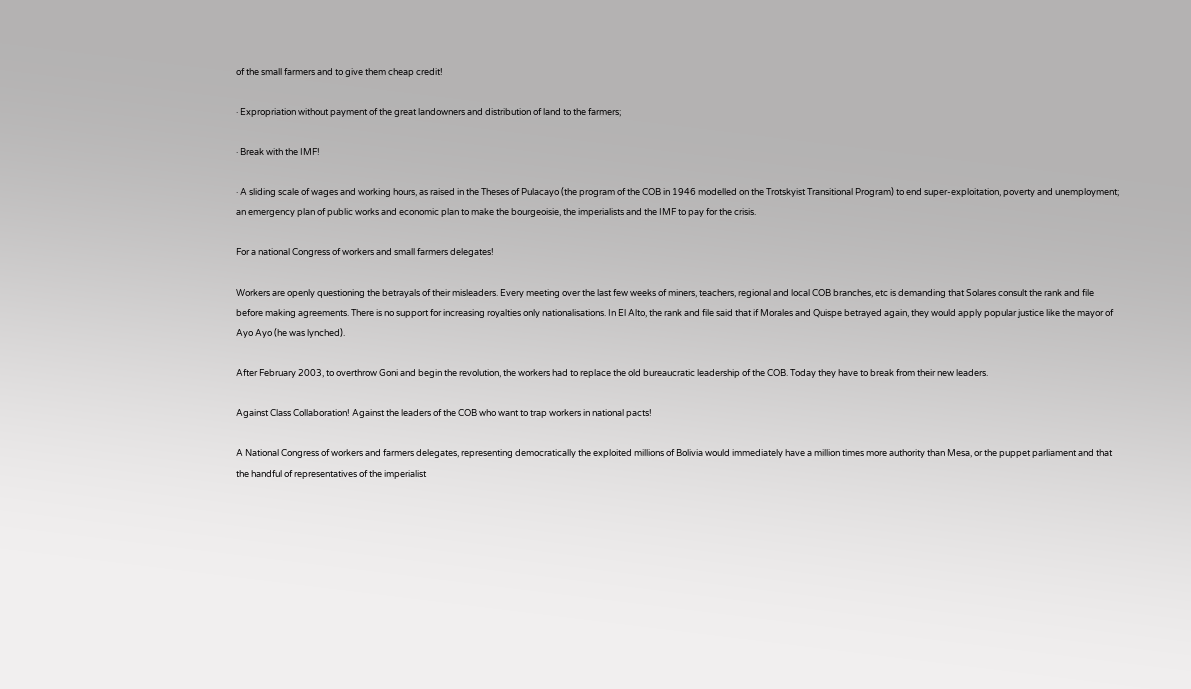of the small farmers and to give them cheap credit!

· Expropriation without payment of the great landowners and distribution of land to the farmers;

· Break with the IMF!

· A sliding scale of wages and working hours, as raised in the Theses of Pulacayo (the program of the COB in 1946 modelled on the Trotskyist Transitional Program) to end super-exploitation, poverty and unemployment; an emergency plan of public works and economic plan to make the bourgeoisie, the imperialists and the IMF to pay for the crisis.

For a national Congress of workers and small farmers delegates!

Workers are openly questioning the betrayals of their misleaders. Every meeting over the last few weeks of miners, teachers, regional and local COB branches, etc is demanding that Solares consult the rank and file before making agreements. There is no support for increasing royalties only nationalisations. In El Alto, the rank and file said that if Morales and Quispe betrayed again, they would apply popular justice like the mayor of Ayo Ayo (he was lynched).

After February 2003, to overthrow Goni and begin the revolution, the workers had to replace the old bureaucratic leadership of the COB. Today they have to break from their new leaders.

Against Class Collaboration! Against the leaders of the COB who want to trap workers in national pacts!

A National Congress of workers and farmers delegates, representing democratically the exploited millions of Bolivia would immediately have a million times more authority than Mesa, or the puppet parliament and that the handful of representatives of the imperialist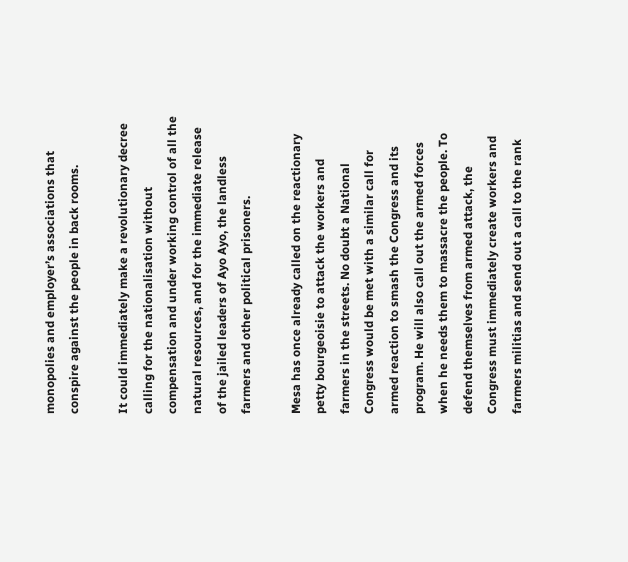monopolies and employer’s associations that conspire against the people in back rooms.

It could immediately make a revolutionary decree calling for the nationalisation without compensation and under working control of all the natural resources, and for the immediate release of the jailed leaders of Ayo Ayo, the landless farmers and other political prisoners.

Mesa has once already called on the reactionary petty bourgeoisie to attack the workers and farmers in the streets. No doubt a National Congress would be met with a similar call for armed reaction to smash the Congress and its program. He will also call out the armed forces when he needs them to massacre the people. To defend themselves from armed attack, the Congress must immediately create workers and farmers militias and send out a call to the rank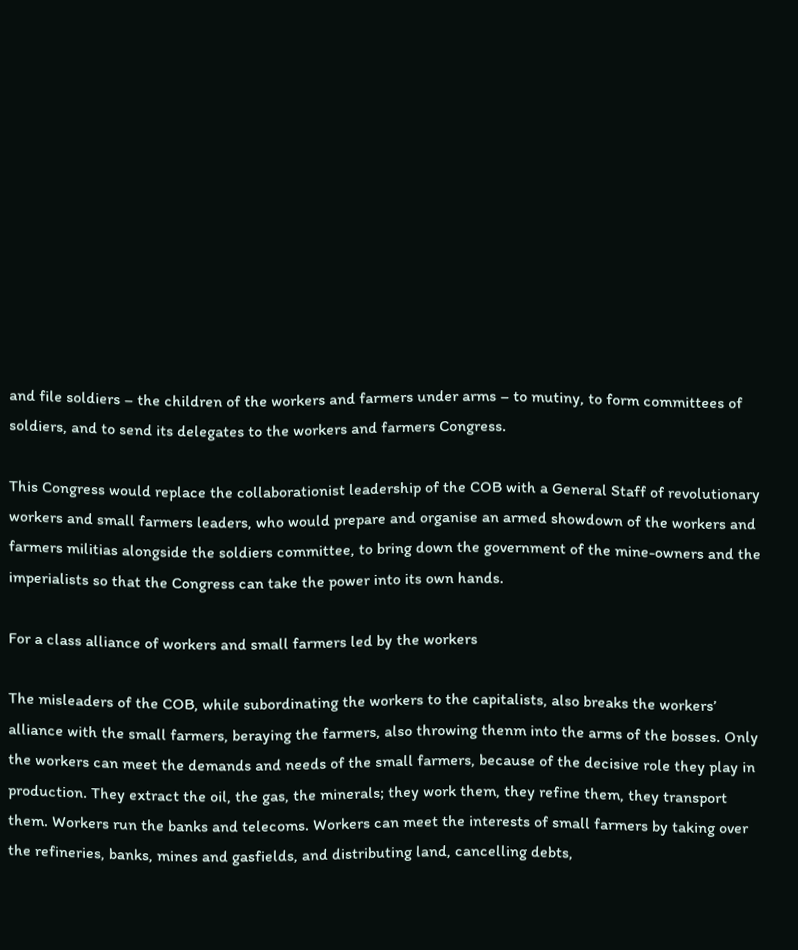and file soldiers – the children of the workers and farmers under arms – to mutiny, to form committees of soldiers, and to send its delegates to the workers and farmers Congress.

This Congress would replace the collaborationist leadership of the COB with a General Staff of revolutionary workers and small farmers leaders, who would prepare and organise an armed showdown of the workers and farmers militias alongside the soldiers committee, to bring down the government of the mine-owners and the imperialists so that the Congress can take the power into its own hands.

For a class alliance of workers and small farmers led by the workers

The misleaders of the COB, while subordinating the workers to the capitalists, also breaks the workers’ alliance with the small farmers, beraying the farmers, also throwing thenm into the arms of the bosses. Only the workers can meet the demands and needs of the small farmers, because of the decisive role they play in production. They extract the oil, the gas, the minerals; they work them, they refine them, they transport them. Workers run the banks and telecoms. Workers can meet the interests of small farmers by taking over the refineries, banks, mines and gasfields, and distributing land, cancelling debts,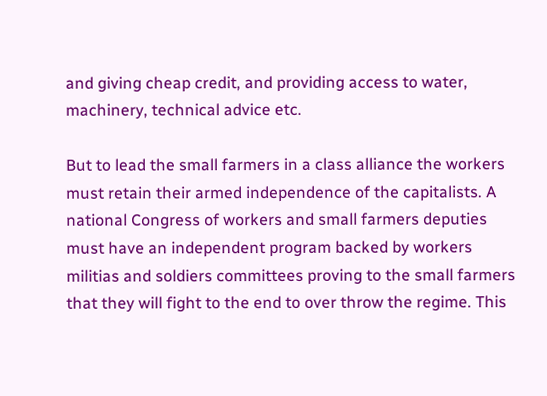and giving cheap credit, and providing access to water, machinery, technical advice etc.

But to lead the small farmers in a class alliance the workers must retain their armed independence of the capitalists. A national Congress of workers and small farmers deputies must have an independent program backed by workers militias and soldiers committees proving to the small farmers that they will fight to the end to over throw the regime. This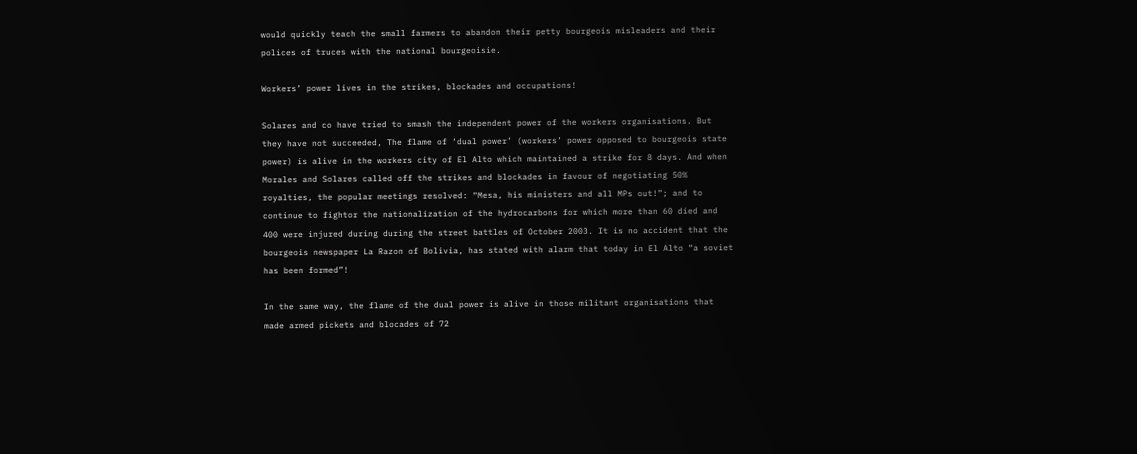would quickly teach the small farmers to abandon their petty bourgeois misleaders and their polices of truces with the national bourgeoisie.

Workers’ power lives in the strikes, blockades and occupations!

Solares and co have tried to smash the independent power of the workers organisations. But they have not succeeded, The flame of ‘dual power’ (workers’ power opposed to bourgeois state power) is alive in the workers city of El Alto which maintained a strike for 8 days. And when Morales and Solares called off the strikes and blockades in favour of negotiating 50% royalties, the popular meetings resolved: “Mesa, his ministers and all MPs out!”; and to continue to fightor the nationalization of the hydrocarbons for which more than 60 died and 400 were injured during during the street battles of October 2003. It is no accident that the bourgeois newspaper La Razon of Bolivia, has stated with alarm that today in El Alto “a soviet has been formed”!

In the same way, the flame of the dual power is alive in those militant organisations that made armed pickets and blocades of 72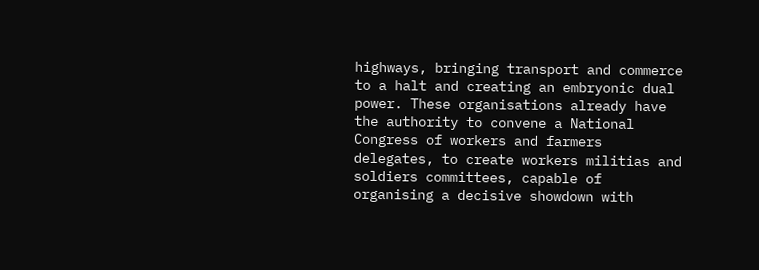highways, bringing transport and commerce to a halt and creating an embryonic dual power. These organisations already have the authority to convene a National Congress of workers and farmers delegates, to create workers militias and soldiers committees, capable of organising a decisive showdown with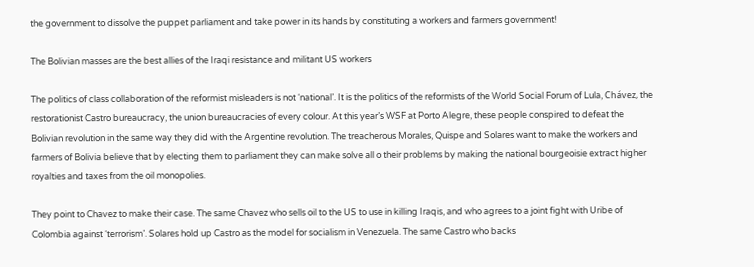the government to dissolve the puppet parliament and take power in its hands by constituting a workers and farmers government!

The Bolivian masses are the best allies of the Iraqi resistance and militant US workers

The politics of class collaboration of the reformist misleaders is not ‘national’. It is the politics of the reformists of the World Social Forum of Lula, Chávez, the restorationist Castro bureaucracy, the union bureaucracies of every colour. At this year’s WSF at Porto Alegre, these people conspired to defeat the Bolivian revolution in the same way they did with the Argentine revolution. The treacherous Morales, Quispe and Solares want to make the workers and farmers of Bolivia believe that by electing them to parliament they can make solve all o their problems by making the national bourgeoisie extract higher royalties and taxes from the oil monopolies.

They point to Chavez to make their case. The same Chavez who sells oil to the US to use in killing Iraqis, and who agrees to a joint fight with Uribe of Colombia against ‘terrorism’. Solares hold up Castro as the model for socialism in Venezuela. The same Castro who backs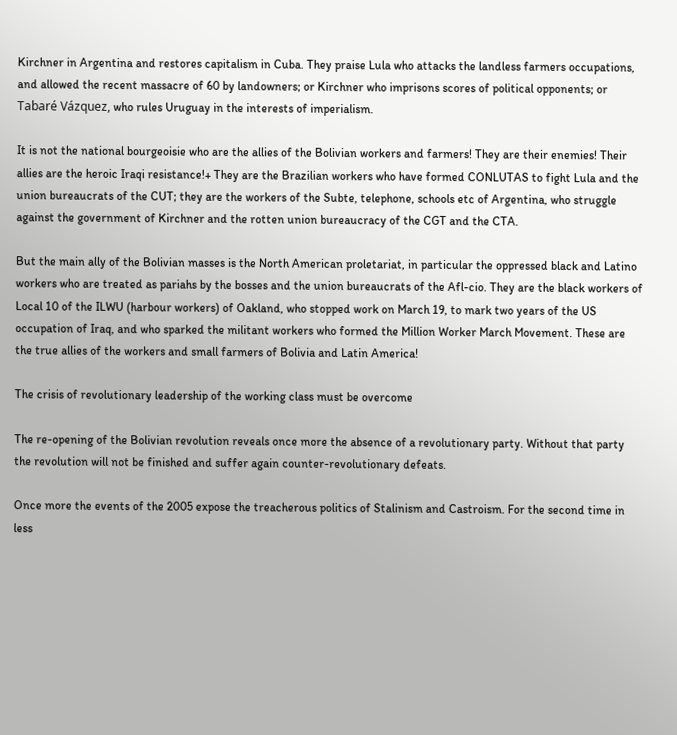Kirchner in Argentina and restores capitalism in Cuba. They praise Lula who attacks the landless farmers occupations, and allowed the recent massacre of 60 by landowners; or Kirchner who imprisons scores of political opponents; or Tabaré Vázquez, who rules Uruguay in the interests of imperialism.

It is not the national bourgeoisie who are the allies of the Bolivian workers and farmers! They are their enemies! Their allies are the heroic Iraqi resistance!+ They are the Brazilian workers who have formed CONLUTAS to fight Lula and the union bureaucrats of the CUT; they are the workers of the Subte, telephone, schools etc of Argentina, who struggle against the government of Kirchner and the rotten union bureaucracy of the CGT and the CTA.

But the main ally of the Bolivian masses is the North American proletariat, in particular the oppressed black and Latino workers who are treated as pariahs by the bosses and the union bureaucrats of the Afl-cio. They are the black workers of Local 10 of the ILWU (harbour workers) of Oakland, who stopped work on March 19, to mark two years of the US occupation of Iraq, and who sparked the militant workers who formed the Million Worker March Movement. These are the true allies of the workers and small farmers of Bolivia and Latin America!

The crisis of revolutionary leadership of the working class must be overcome

The re-opening of the Bolivian revolution reveals once more the absence of a revolutionary party. Without that party the revolution will not be finished and suffer again counter-revolutionary defeats.

Once more the events of the 2005 expose the treacherous politics of Stalinism and Castroism. For the second time in less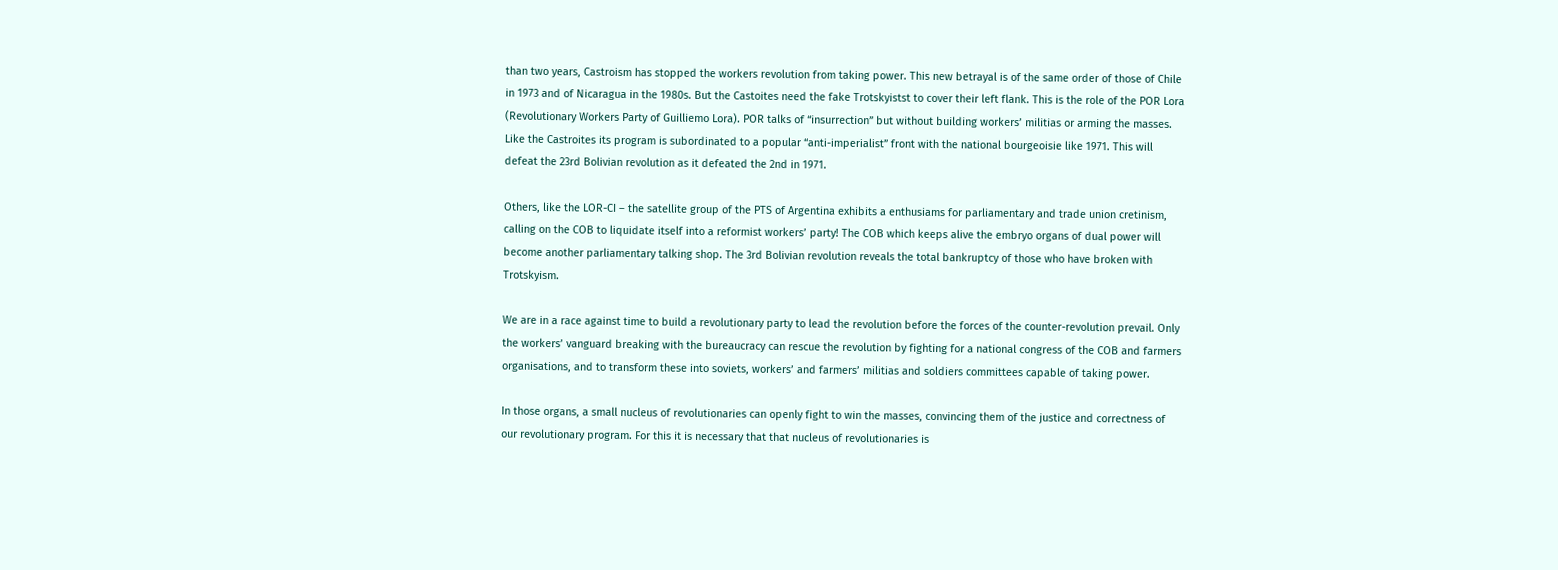than two years, Castroism has stopped the workers revolution from taking power. This new betrayal is of the same order of those of Chile in 1973 and of Nicaragua in the 1980s. But the Castoites need the fake Trotskyistst to cover their left flank. This is the role of the POR Lora (Revolutionary Workers Party of Guilliemo Lora). POR talks of “insurrection” but without building workers’ militias or arming the masses. Like the Castroites its program is subordinated to a popular “anti-imperialist” front with the national bourgeoisie like 1971. This will defeat the 23rd Bolivian revolution as it defeated the 2nd in 1971.

Others, like the LOR-CI – the satellite group of the PTS of Argentina exhibits a enthusiams for parliamentary and trade union cretinism, calling on the COB to liquidate itself into a reformist workers’ party! The COB which keeps alive the embryo organs of dual power will become another parliamentary talking shop. The 3rd Bolivian revolution reveals the total bankruptcy of those who have broken with Trotskyism.

We are in a race against time to build a revolutionary party to lead the revolution before the forces of the counter-revolution prevail. Only the workers’ vanguard breaking with the bureaucracy can rescue the revolution by fighting for a national congress of the COB and farmers organisations, and to transform these into soviets, workers’ and farmers’ militias and soldiers committees capable of taking power.

In those organs, a small nucleus of revolutionaries can openly fight to win the masses, convincing them of the justice and correctness of our revolutionary program. For this it is necessary that that nucleus of revolutionaries is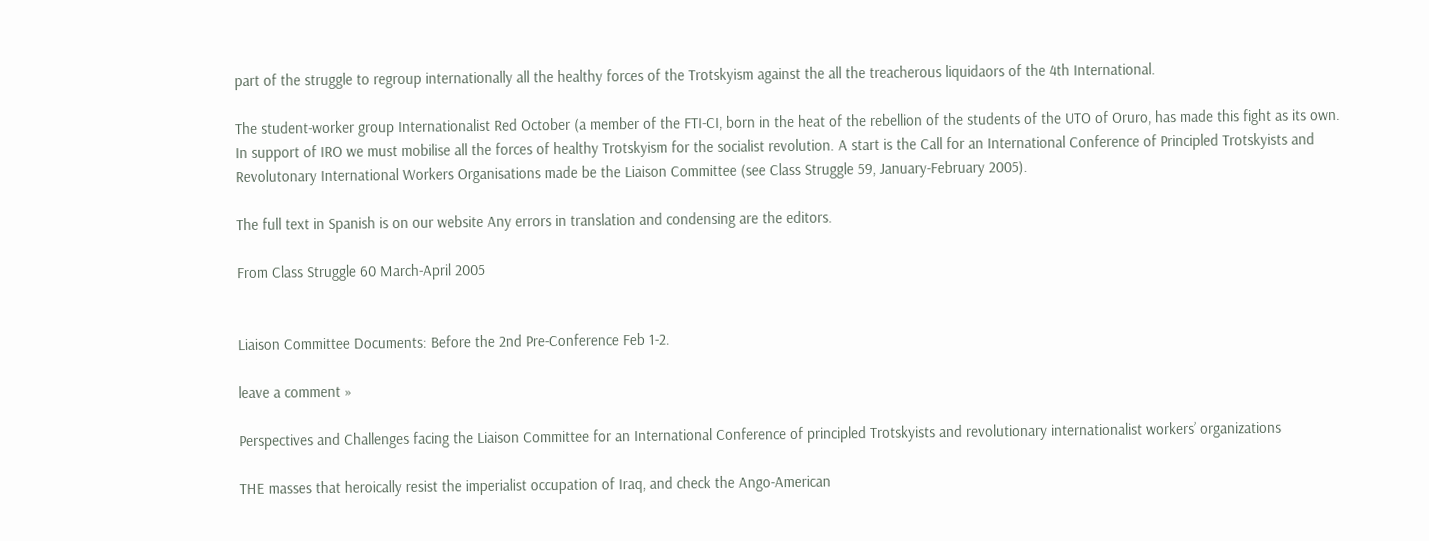part of the struggle to regroup internationally all the healthy forces of the Trotskyism against the all the treacherous liquidaors of the 4th International.

The student-worker group Internationalist Red October (a member of the FTI-CI, born in the heat of the rebellion of the students of the UTO of Oruro, has made this fight as its own. In support of IRO we must mobilise all the forces of healthy Trotskyism for the socialist revolution. A start is the Call for an International Conference of Principled Trotskyists and Revolutonary International Workers Organisations made be the Liaison Committee (see Class Struggle 59, January-February 2005).

The full text in Spanish is on our website Any errors in translation and condensing are the editors.

From Class Struggle 60 March-April 2005


Liaison Committee Documents: Before the 2nd Pre-Conference Feb 1-2.

leave a comment »

Perspectives and Challenges facing the Liaison Committee for an International Conference of principled Trotskyists and revolutionary internationalist workers’ organizations

THE masses that heroically resist the imperialist occupation of Iraq, and check the Ango-American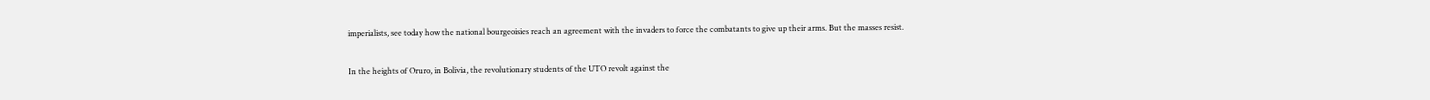imperialists, see today how the national bourgeoisies reach an agreement with the invaders to force the combatants to give up their arms. But the masses resist.

In the heights of Oruro, in Bolivia, the revolutionary students of the UTO revolt against the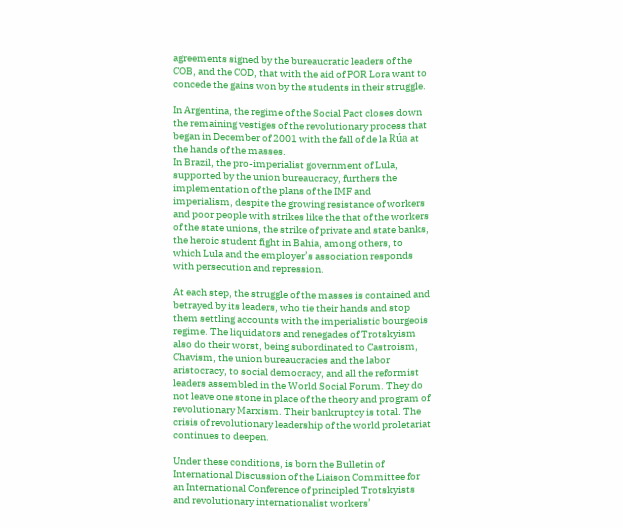agreements signed by the bureaucratic leaders of the COB, and the COD, that with the aid of POR Lora want to concede the gains won by the students in their struggle.

In Argentina, the regime of the Social Pact closes down the remaining vestiges of the revolutionary process that began in December of 2001 with the fall of de la Rúa at the hands of the masses.
In Brazil, the pro-imperialist government of Lula, supported by the union bureaucracy, furthers the implementation of the plans of the IMF and imperialism, despite the growing resistance of workers and poor people with strikes like the that of the workers of the state unions, the strike of private and state banks, the heroic student fight in Bahia, among others, to which Lula and the employer’s association responds with persecution and repression.

At each step, the struggle of the masses is contained and betrayed by its leaders, who tie their hands and stop them settling accounts with the imperialistic bourgeois regime. The liquidators and renegades of Trotskyism also do their worst, being subordinated to Castroism, Chavism, the union bureaucracies and the labor aristocracy, to social democracy, and all the reformist leaders assembled in the World Social Forum. They do not leave one stone in place of the theory and program of revolutionary Marxism. Their bankruptcy is total. The crisis of revolutionary leadership of the world proletariat continues to deepen.

Under these conditions, is born the Bulletin of International Discussion of the Liaison Committee for an International Conference of principled Trotskyists and revolutionary internationalist workers’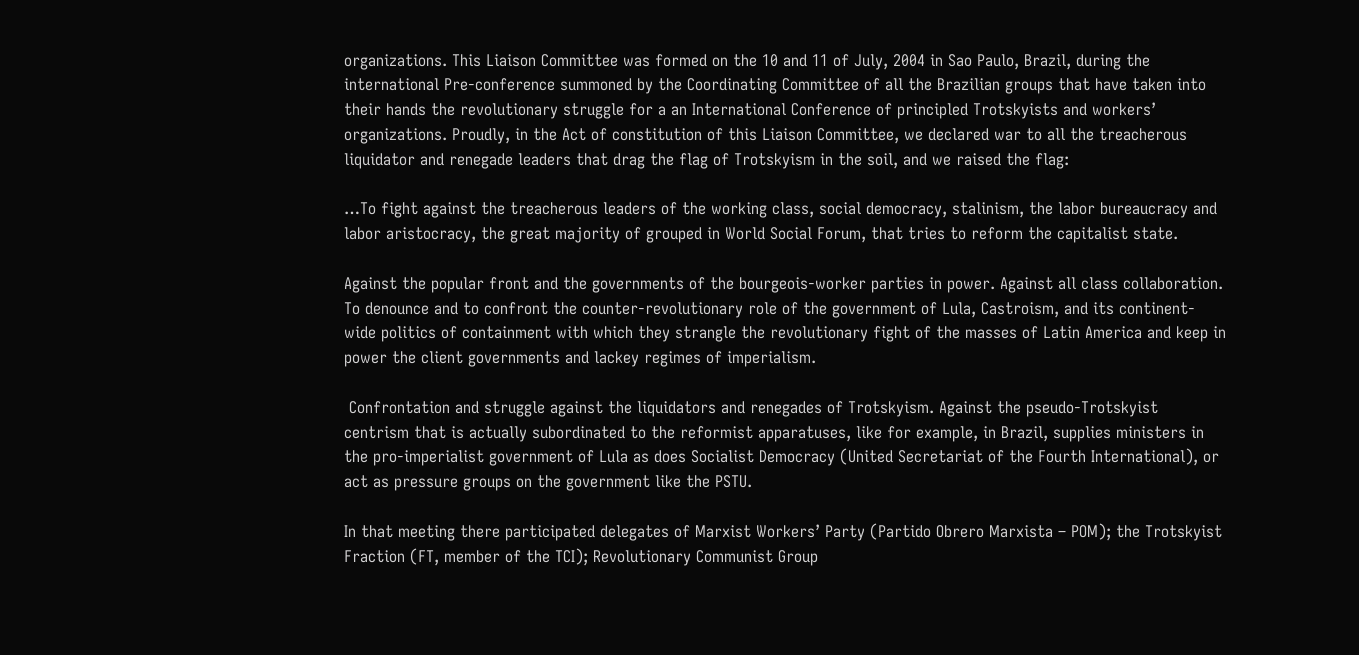organizations. This Liaison Committee was formed on the 10 and 11 of July, 2004 in Sao Paulo, Brazil, during the international Pre-conference summoned by the Coordinating Committee of all the Brazilian groups that have taken into their hands the revolutionary struggle for a an International Conference of principled Trotskyists and workers’ organizations. Proudly, in the Act of constitution of this Liaison Committee, we declared war to all the treacherous liquidator and renegade leaders that drag the flag of Trotskyism in the soil, and we raised the flag:

…To fight against the treacherous leaders of the working class, social democracy, stalinism, the labor bureaucracy and labor aristocracy, the great majority of grouped in World Social Forum, that tries to reform the capitalist state.

Against the popular front and the governments of the bourgeois-worker parties in power. Against all class collaboration. To denounce and to confront the counter-revolutionary role of the government of Lula, Castroism, and its continent-wide politics of containment with which they strangle the revolutionary fight of the masses of Latin America and keep in power the client governments and lackey regimes of imperialism.

 Confrontation and struggle against the liquidators and renegades of Trotskyism. Against the pseudo-Trotskyist centrism that is actually subordinated to the reformist apparatuses, like for example, in Brazil, supplies ministers in the pro-imperialist government of Lula as does Socialist Democracy (United Secretariat of the Fourth International), or act as pressure groups on the government like the PSTU.

In that meeting there participated delegates of Marxist Workers’ Party (Partido Obrero Marxista – POM); the Trotskyist Fraction (FT, member of the TCI); Revolutionary Communist Group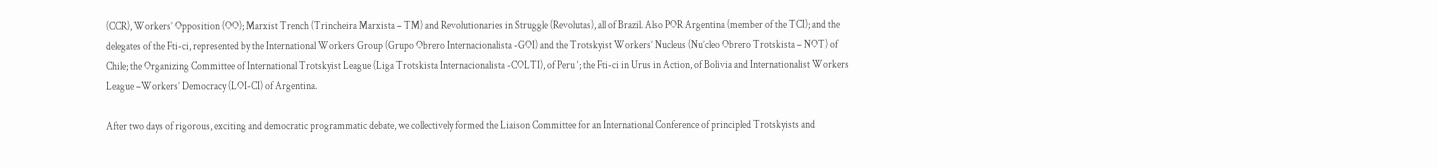(CCR), Workers’ Opposition (OO); Marxist Trench (Trincheira Marxista – TM) and Revolutionaries in Struggle (Revolutas), all of Brazil. Also POR Argentina (member of the TCI); and the delegates of the Fti-ci, represented by the International Workers Group (Grupo Obrero Internacionalista -GOI) and the Trotskyist Workers’ Nucleus (Nu’cleo Obrero Trotskista – NOT) of Chile; the Organizing Committee of International Trotskyist League (Liga Trotskista Internacionalista -COLTI), of Peru ‘; the Fti-ci in Urus in Action, of Bolivia and Internationalist Workers League –Workers’ Democracy (LOI-CI) of Argentina.

After two days of rigorous, exciting and democratic programmatic debate, we collectively formed the Liaison Committee for an International Conference of principled Trotskyists and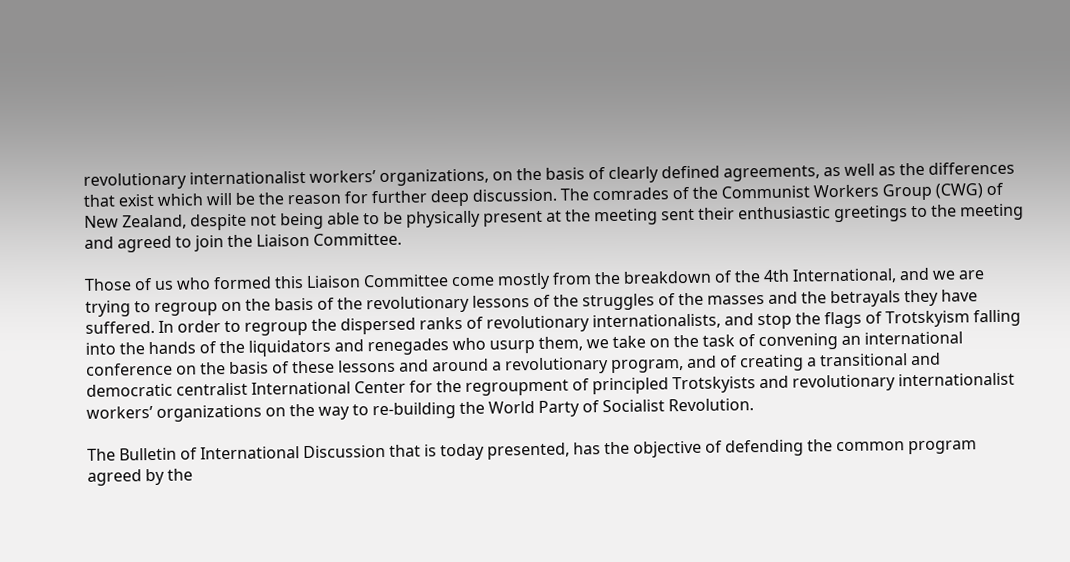revolutionary internationalist workers’ organizations, on the basis of clearly defined agreements, as well as the differences that exist which will be the reason for further deep discussion. The comrades of the Communist Workers Group (CWG) of New Zealand, despite not being able to be physically present at the meeting sent their enthusiastic greetings to the meeting and agreed to join the Liaison Committee.

Those of us who formed this Liaison Committee come mostly from the breakdown of the 4th International, and we are trying to regroup on the basis of the revolutionary lessons of the struggles of the masses and the betrayals they have suffered. In order to regroup the dispersed ranks of revolutionary internationalists, and stop the flags of Trotskyism falling into the hands of the liquidators and renegades who usurp them, we take on the task of convening an international conference on the basis of these lessons and around a revolutionary program, and of creating a transitional and democratic centralist International Center for the regroupment of principled Trotskyists and revolutionary internationalist workers’ organizations on the way to re-building the World Party of Socialist Revolution.

The Bulletin of International Discussion that is today presented, has the objective of defending the common program agreed by the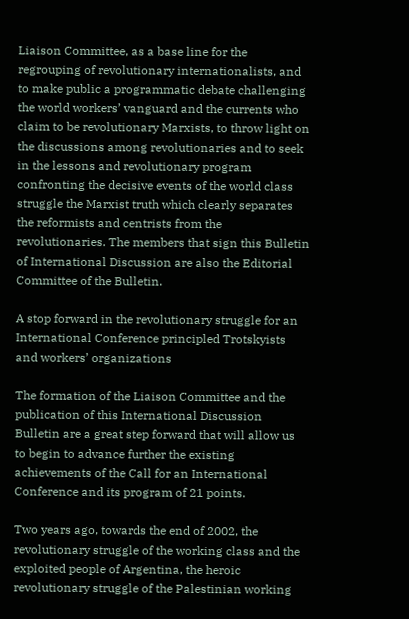Liaison Committee, as a base line for the regrouping of revolutionary internationalists, and to make public a programmatic debate challenging the world workers’ vanguard and the currents who claim to be revolutionary Marxists, to throw light on the discussions among revolutionaries and to seek in the lessons and revolutionary program confronting the decisive events of the world class struggle the Marxist truth which clearly separates the reformists and centrists from the revolutionaries. The members that sign this Bulletin of International Discussion are also the Editorial Committee of the Bulletin.

A stop forward in the revolutionary struggle for an International Conference principled Trotskyists and workers’ organizations

The formation of the Liaison Committee and the publication of this International Discussion Bulletin are a great step forward that will allow us to begin to advance further the existing achievements of the Call for an International Conference and its program of 21 points.

Two years ago, towards the end of 2002, the revolutionary struggle of the working class and the exploited people of Argentina, the heroic revolutionary struggle of the Palestinian working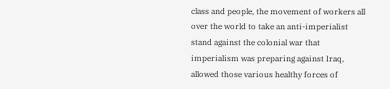class and people, the movement of workers all over the world to take an anti-imperialist stand against the colonial war that imperialism was preparing against Iraq, allowed those various healthy forces of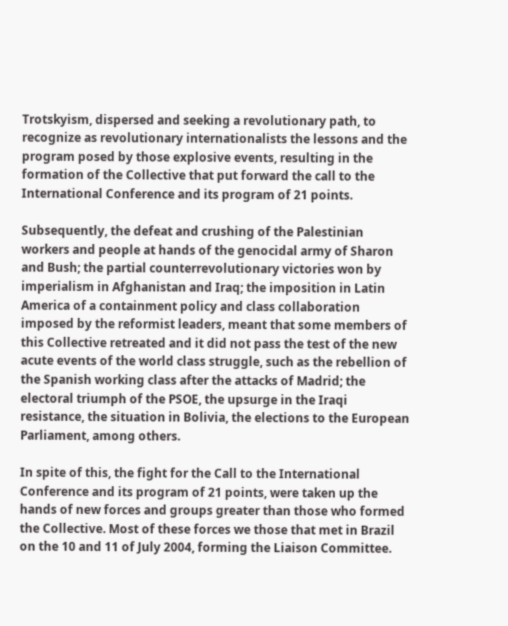Trotskyism, dispersed and seeking a revolutionary path, to recognize as revolutionary internationalists the lessons and the program posed by those explosive events, resulting in the formation of the Collective that put forward the call to the International Conference and its program of 21 points.

Subsequently, the defeat and crushing of the Palestinian workers and people at hands of the genocidal army of Sharon and Bush; the partial counterrevolutionary victories won by imperialism in Afghanistan and Iraq; the imposition in Latin America of a containment policy and class collaboration imposed by the reformist leaders, meant that some members of this Collective retreated and it did not pass the test of the new acute events of the world class struggle, such as the rebellion of the Spanish working class after the attacks of Madrid; the electoral triumph of the PSOE, the upsurge in the Iraqi resistance, the situation in Bolivia, the elections to the European Parliament, among others.

In spite of this, the fight for the Call to the International Conference and its program of 21 points, were taken up the hands of new forces and groups greater than those who formed the Collective. Most of these forces we those that met in Brazil on the 10 and 11 of July 2004, forming the Liaison Committee.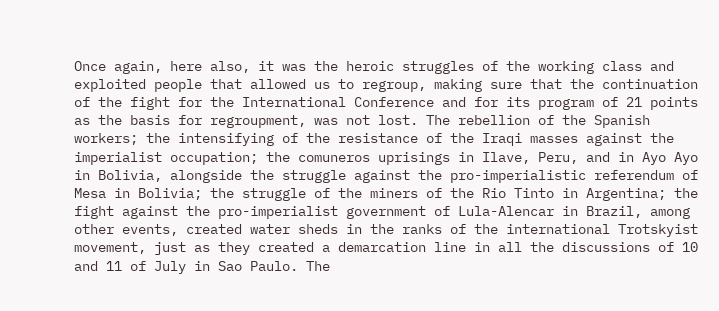Once again, here also, it was the heroic struggles of the working class and exploited people that allowed us to regroup, making sure that the continuation of the fight for the International Conference and for its program of 21 points as the basis for regroupment, was not lost. The rebellion of the Spanish workers; the intensifying of the resistance of the Iraqi masses against the imperialist occupation; the comuneros uprisings in Ilave, Peru, and in Ayo Ayo in Bolivia, alongside the struggle against the pro-imperialistic referendum of Mesa in Bolivia; the struggle of the miners of the Rio Tinto in Argentina; the fight against the pro-imperialist government of Lula-Alencar in Brazil, among other events, created water sheds in the ranks of the international Trotskyist movement, just as they created a demarcation line in all the discussions of 10 and 11 of July in Sao Paulo. The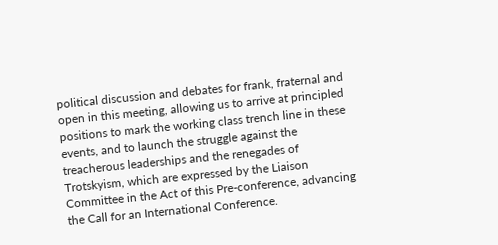political discussion and debates for frank, fraternal and open in this meeting, allowing us to arrive at principled positions to mark the working class trench line in these events, and to launch the struggle against the treacherous leaderships and the renegades of Trotskyism, which are expressed by the Liaison Committee in the Act of this Pre-conference, advancing the Call for an International Conference.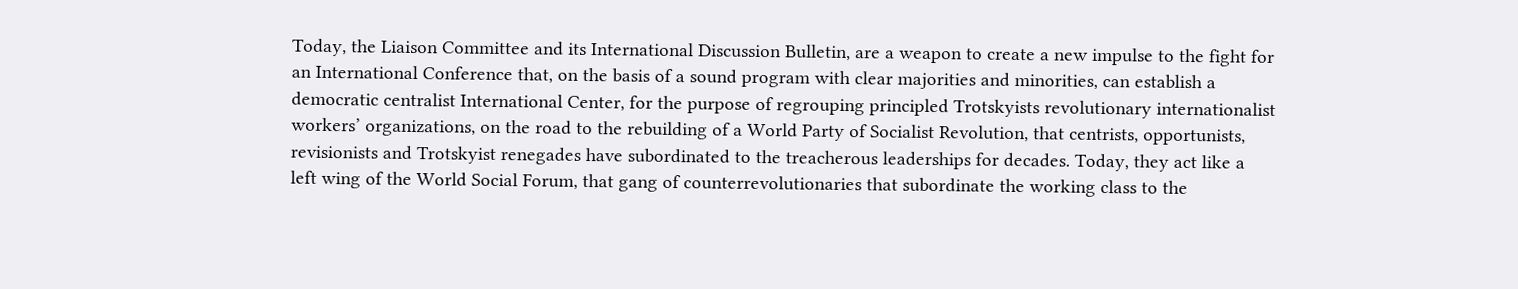Today, the Liaison Committee and its International Discussion Bulletin, are a weapon to create a new impulse to the fight for an International Conference that, on the basis of a sound program with clear majorities and minorities, can establish a democratic centralist International Center, for the purpose of regrouping principled Trotskyists revolutionary internationalist workers’ organizations, on the road to the rebuilding of a World Party of Socialist Revolution, that centrists, opportunists, revisionists and Trotskyist renegades have subordinated to the treacherous leaderships for decades. Today, they act like a left wing of the World Social Forum, that gang of counterrevolutionaries that subordinate the working class to the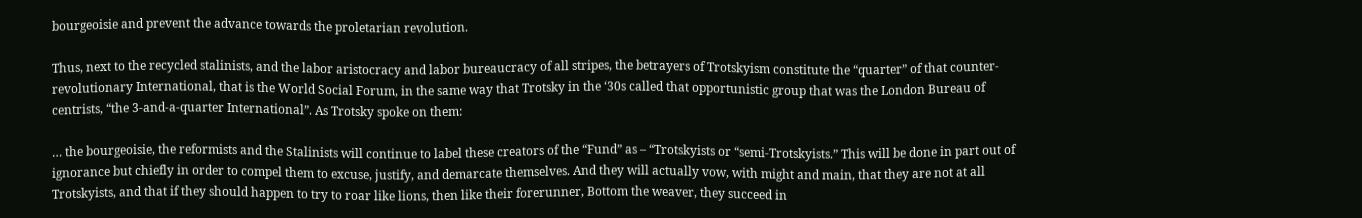bourgeoisie and prevent the advance towards the proletarian revolution.

Thus, next to the recycled stalinists, and the labor aristocracy and labor bureaucracy of all stripes, the betrayers of Trotskyism constitute the “quarter” of that counter-revolutionary International, that is the World Social Forum, in the same way that Trotsky in the ‘30s called that opportunistic group that was the London Bureau of centrists, “the 3-and-a-quarter International”. As Trotsky spoke on them:

… the bourgeoisie, the reformists and the Stalinists will continue to label these creators of the “Fund” as – “Trotskyists or “semi-Trotskyists.” This will be done in part out of ignorance but chiefly in order to compel them to excuse, justify, and demarcate themselves. And they will actually vow, with might and main, that they are not at all Trotskyists, and that if they should happen to try to roar like lions, then like their forerunner, Bottom the weaver, they succeed in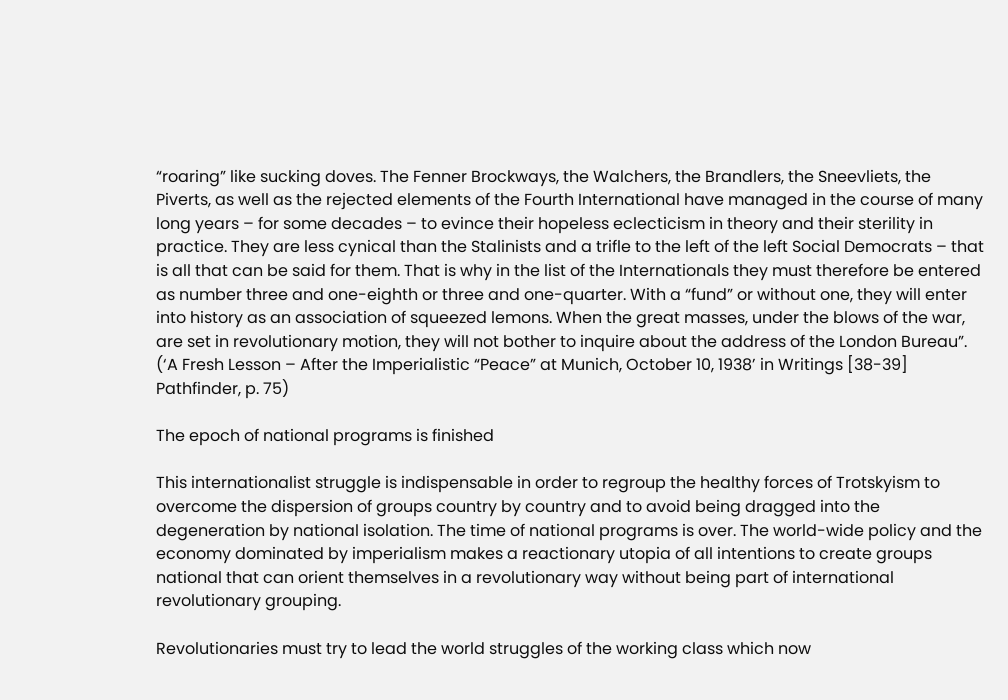“roaring” like sucking doves. The Fenner Brockways, the Walchers, the Brandlers, the Sneevliets, the Piverts, as well as the rejected elements of the Fourth International have managed in the course of many long years – for some decades – to evince their hopeless eclecticism in theory and their sterility in practice. They are less cynical than the Stalinists and a trifle to the left of the left Social Democrats – that is all that can be said for them. That is why in the list of the Internationals they must therefore be entered as number three and one-eighth or three and one-quarter. With a “fund” or without one, they will enter into history as an association of squeezed lemons. When the great masses, under the blows of the war, are set in revolutionary motion, they will not bother to inquire about the address of the London Bureau”. (‘A Fresh Lesson – After the Imperialistic “Peace” at Munich, October 10, 1938’ in Writings [38-39] Pathfinder, p. 75)

The epoch of national programs is finished

This internationalist struggle is indispensable in order to regroup the healthy forces of Trotskyism to overcome the dispersion of groups country by country and to avoid being dragged into the degeneration by national isolation. The time of national programs is over. The world-wide policy and the economy dominated by imperialism makes a reactionary utopia of all intentions to create groups national that can orient themselves in a revolutionary way without being part of international revolutionary grouping.

Revolutionaries must try to lead the world struggles of the working class which now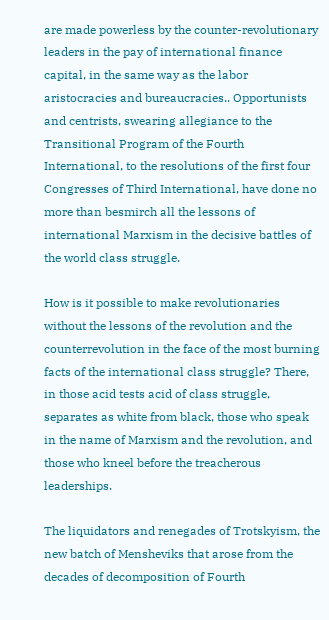are made powerless by the counter-revolutionary leaders in the pay of international finance capital, in the same way as the labor aristocracies and bureaucracies.. Opportunists and centrists, swearing allegiance to the Transitional Program of the Fourth International, to the resolutions of the first four Congresses of Third International, have done no more than besmirch all the lessons of international Marxism in the decisive battles of the world class struggle.

How is it possible to make revolutionaries without the lessons of the revolution and the counterrevolution in the face of the most burning facts of the international class struggle? There, in those acid tests acid of class struggle, separates as white from black, those who speak in the name of Marxism and the revolution, and those who kneel before the treacherous leaderships.

The liquidators and renegades of Trotskyism, the new batch of Mensheviks that arose from the decades of decomposition of Fourth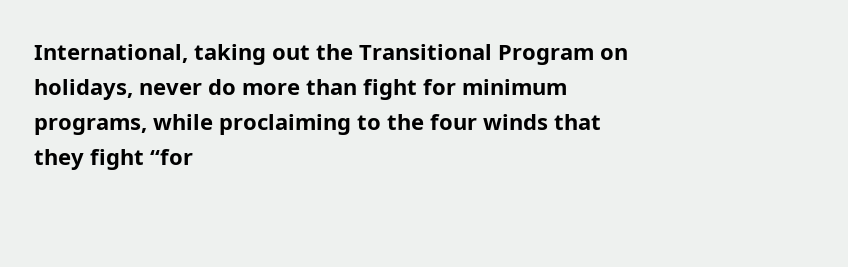International, taking out the Transitional Program on holidays, never do more than fight for minimum programs, while proclaiming to the four winds that they fight “for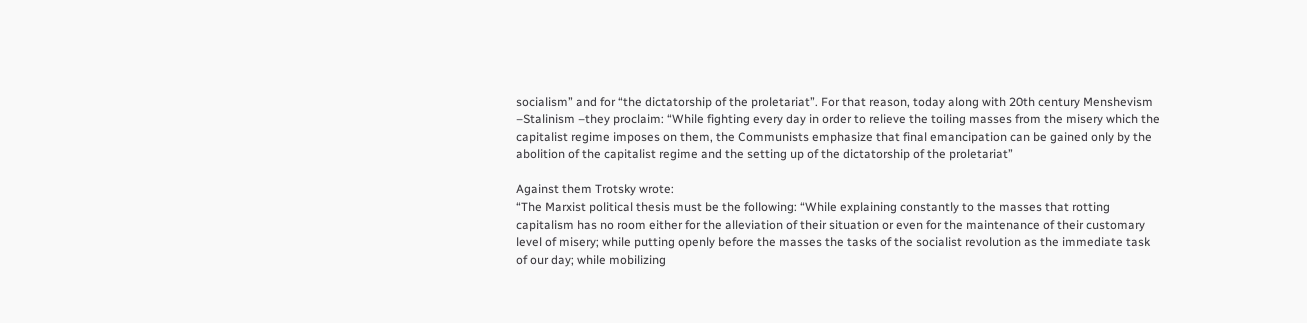socialism” and for “the dictatorship of the proletariat”. For that reason, today along with 20th century Menshevism –Stalinism –they proclaim: “While fighting every day in order to relieve the toiling masses from the misery which the capitalist regime imposes on them, the Communists emphasize that final emancipation can be gained only by the abolition of the capitalist regime and the setting up of the dictatorship of the proletariat”

Against them Trotsky wrote:
“The Marxist political thesis must be the following: “While explaining constantly to the masses that rotting capitalism has no room either for the alleviation of their situation or even for the maintenance of their customary level of misery; while putting openly before the masses the tasks of the socialist revolution as the immediate task of our day; while mobilizing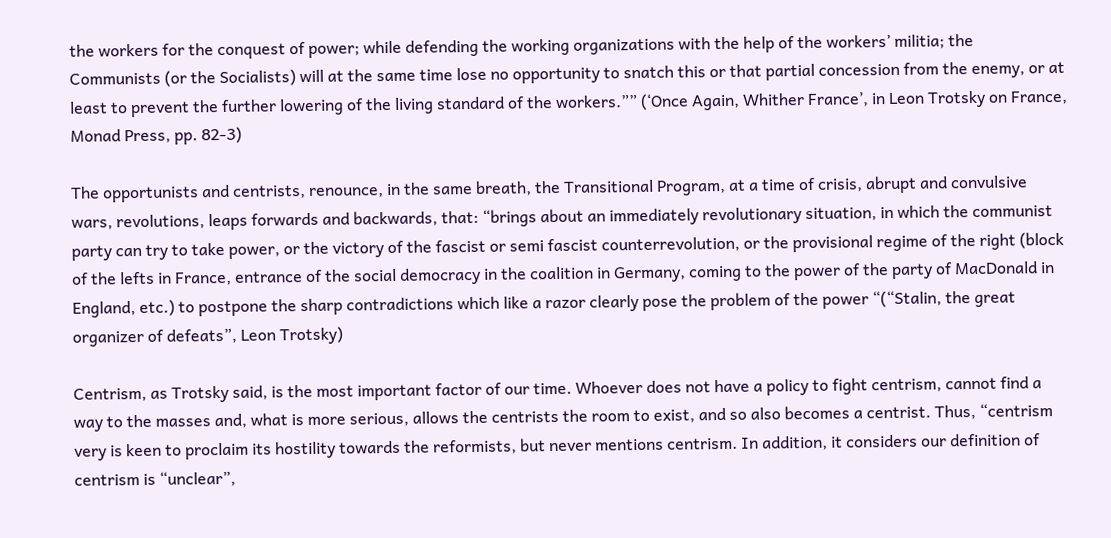the workers for the conquest of power; while defending the working organizations with the help of the workers’ militia; the Communists (or the Socialists) will at the same time lose no opportunity to snatch this or that partial concession from the enemy, or at least to prevent the further lowering of the living standard of the workers.”” (‘Once Again, Whither France’, in Leon Trotsky on France, Monad Press, pp. 82-3)

The opportunists and centrists, renounce, in the same breath, the Transitional Program, at a time of crisis, abrupt and convulsive wars, revolutions, leaps forwards and backwards, that: “brings about an immediately revolutionary situation, in which the communist party can try to take power, or the victory of the fascist or semi fascist counterrevolution, or the provisional regime of the right (block of the lefts in France, entrance of the social democracy in the coalition in Germany, coming to the power of the party of MacDonald in England, etc.) to postpone the sharp contradictions which like a razor clearly pose the problem of the power “(“Stalin, the great organizer of defeats”, Leon Trotsky)

Centrism, as Trotsky said, is the most important factor of our time. Whoever does not have a policy to fight centrism, cannot find a way to the masses and, what is more serious, allows the centrists the room to exist, and so also becomes a centrist. Thus, “centrism very is keen to proclaim its hostility towards the reformists, but never mentions centrism. In addition, it considers our definition of centrism is “unclear”,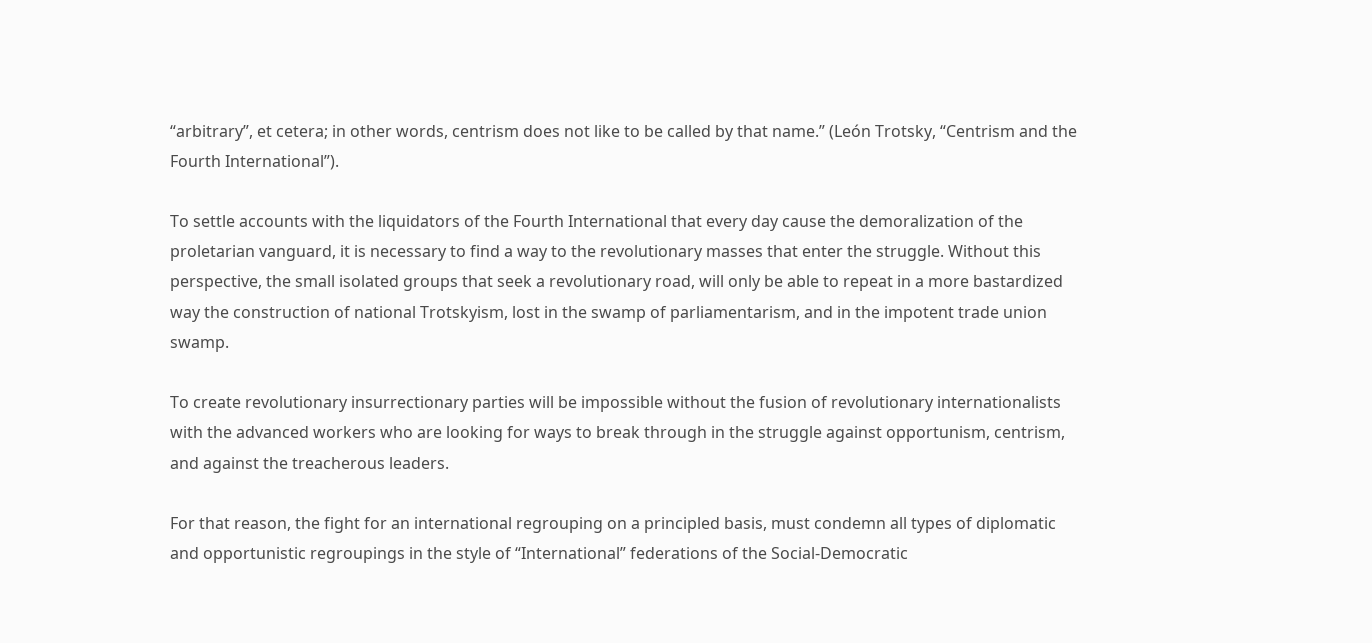“arbitrary”, et cetera; in other words, centrism does not like to be called by that name.” (León Trotsky, “Centrism and the Fourth International”).

To settle accounts with the liquidators of the Fourth International that every day cause the demoralization of the proletarian vanguard, it is necessary to find a way to the revolutionary masses that enter the struggle. Without this perspective, the small isolated groups that seek a revolutionary road, will only be able to repeat in a more bastardized way the construction of national Trotskyism, lost in the swamp of parliamentarism, and in the impotent trade union swamp.

To create revolutionary insurrectionary parties will be impossible without the fusion of revolutionary internationalists with the advanced workers who are looking for ways to break through in the struggle against opportunism, centrism, and against the treacherous leaders.

For that reason, the fight for an international regrouping on a principled basis, must condemn all types of diplomatic and opportunistic regroupings in the style of “International” federations of the Social-Democratic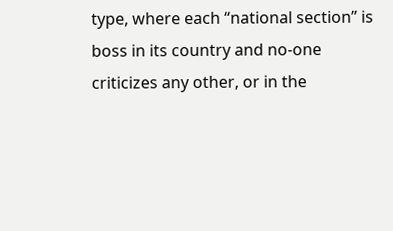type, where each “national section” is boss in its country and no-one criticizes any other, or in the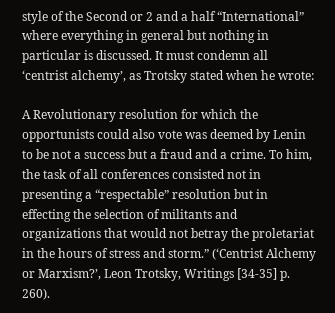style of the Second or 2 and a half “International” where everything in general but nothing in particular is discussed. It must condemn all ‘centrist alchemy’, as Trotsky stated when he wrote:

A Revolutionary resolution for which the opportunists could also vote was deemed by Lenin to be not a success but a fraud and a crime. To him, the task of all conferences consisted not in presenting a “respectable” resolution but in effecting the selection of militants and organizations that would not betray the proletariat in the hours of stress and storm.” (‘Centrist Alchemy or Marxism?’, Leon Trotsky, Writings [34-35] p. 260).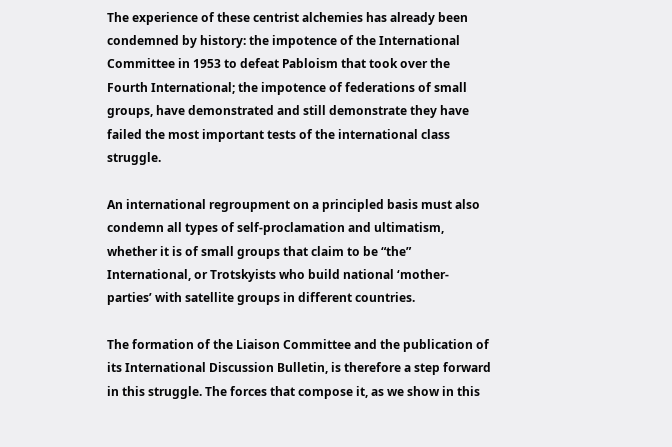The experience of these centrist alchemies has already been condemned by history: the impotence of the International Committee in 1953 to defeat Pabloism that took over the Fourth International; the impotence of federations of small groups, have demonstrated and still demonstrate they have failed the most important tests of the international class struggle.

An international regroupment on a principled basis must also condemn all types of self-proclamation and ultimatism, whether it is of small groups that claim to be “the” International, or Trotskyists who build national ‘mother-parties’ with satellite groups in different countries.

The formation of the Liaison Committee and the publication of its International Discussion Bulletin, is therefore a step forward in this struggle. The forces that compose it, as we show in this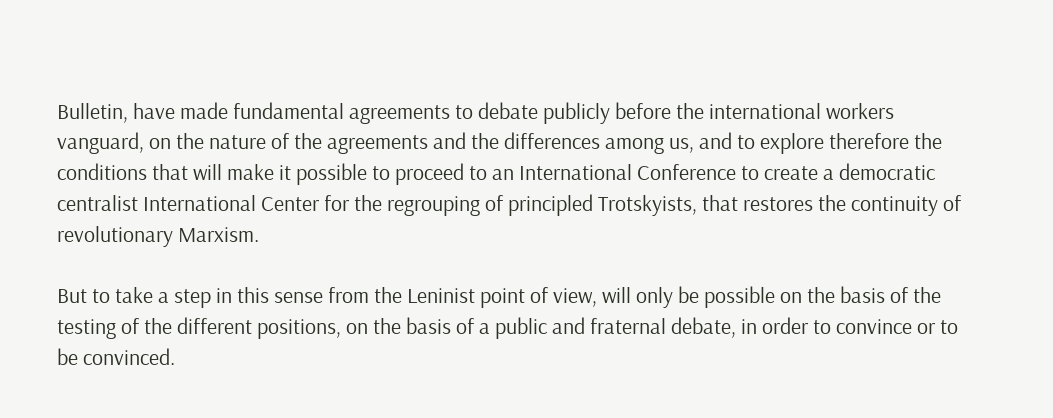Bulletin, have made fundamental agreements to debate publicly before the international workers vanguard, on the nature of the agreements and the differences among us, and to explore therefore the conditions that will make it possible to proceed to an International Conference to create a democratic centralist International Center for the regrouping of principled Trotskyists, that restores the continuity of revolutionary Marxism.

But to take a step in this sense from the Leninist point of view, will only be possible on the basis of the testing of the different positions, on the basis of a public and fraternal debate, in order to convince or to be convinced.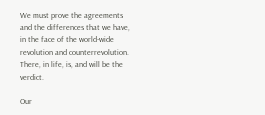We must prove the agreements and the differences that we have, in the face of the world-wide revolution and counterrevolution. There, in life, is, and will be the verdict.

Our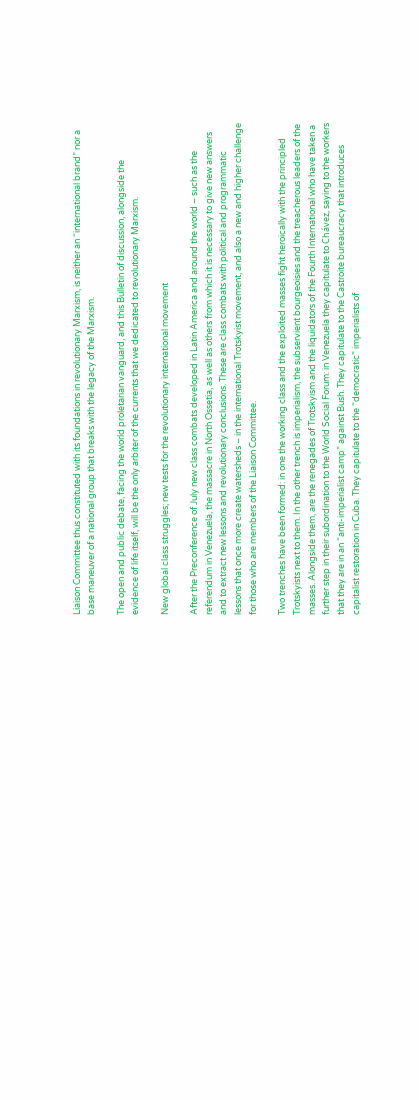Liaison Committee thus constituted with its foundations in revolutionary Marxism, is neither an “international brand” nor a base maneuver of a national group that breaks with the legacy of the Marxism.

The open and public debate, facing the world proletarian vanguard, and this Bulletin of discussion, alongside the evidence of life itself, will be the only arbiter of the currents that we dedicated to revolutionary Marxism.

New global class struggles; new tests for the revolutionary international movement

After the Preconference of July new class combats developed in Latin America and around the world – such as the referendum in Venezuela, the massacre in North Ossetia, as well as others from which it is necessary to give new answers and to extract new lessons and revolutionary conclusions. These are class combats with political and programmatic lessons that once more create watersheds – in the international Trotskyist movement, and also a new and higher challenge for those who are members of the Liaison Committee.

Two trenches have been formed: in one the working class and the exploited masses fight heroically with the principled Trotskyists next to them. In the other trench is imperialism, the subservient bourgeoisies and the treacherous leaders of the masses. Alongside them, are the renegades of Trotskyism and the liquidators of the Fourth International who have taken a further step in their subordination to the World Social Forum: in Venezuela they capitulate to Chávez, saying to the workers that they are in an “anti-imperialist camp” against Bush. They capitulate to the Castroite bureaucracy that introduces capitalist restoration in Cuba. They capitulate to the “democratic” imperialists of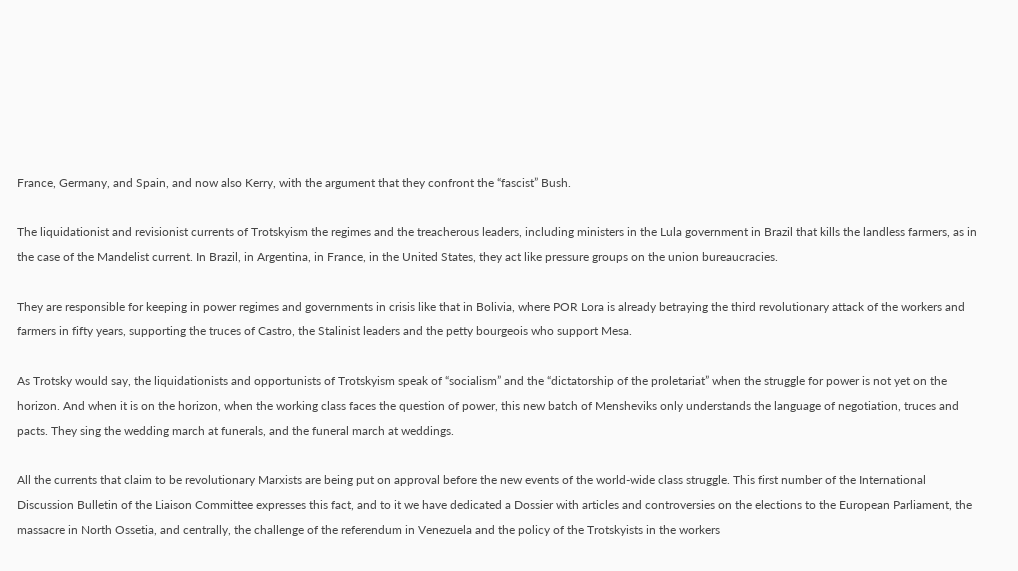France, Germany, and Spain, and now also Kerry, with the argument that they confront the “fascist” Bush.

The liquidationist and revisionist currents of Trotskyism the regimes and the treacherous leaders, including ministers in the Lula government in Brazil that kills the landless farmers, as in the case of the Mandelist current. In Brazil, in Argentina, in France, in the United States, they act like pressure groups on the union bureaucracies.

They are responsible for keeping in power regimes and governments in crisis like that in Bolivia, where POR Lora is already betraying the third revolutionary attack of the workers and farmers in fifty years, supporting the truces of Castro, the Stalinist leaders and the petty bourgeois who support Mesa.

As Trotsky would say, the liquidationists and opportunists of Trotskyism speak of “socialism” and the “dictatorship of the proletariat” when the struggle for power is not yet on the horizon. And when it is on the horizon, when the working class faces the question of power, this new batch of Mensheviks only understands the language of negotiation, truces and pacts. They sing the wedding march at funerals, and the funeral march at weddings.

All the currents that claim to be revolutionary Marxists are being put on approval before the new events of the world-wide class struggle. This first number of the International Discussion Bulletin of the Liaison Committee expresses this fact, and to it we have dedicated a Dossier with articles and controversies on the elections to the European Parliament, the massacre in North Ossetia, and centrally, the challenge of the referendum in Venezuela and the policy of the Trotskyists in the workers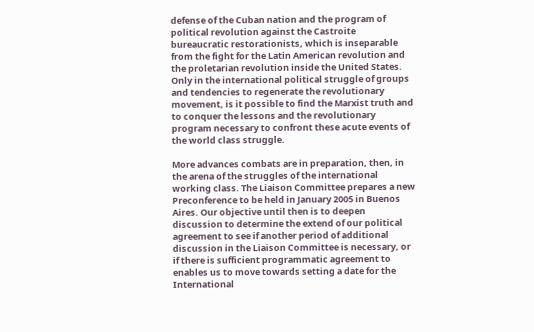defense of the Cuban nation and the program of political revolution against the Castroite bureaucratic restorationists, which is inseparable from the fight for the Latin American revolution and the proletarian revolution inside the United States. Only in the international political struggle of groups and tendencies to regenerate the revolutionary movement, is it possible to find the Marxist truth and to conquer the lessons and the revolutionary program necessary to confront these acute events of the world class struggle.

More advances combats are in preparation, then, in the arena of the struggles of the international working class. The Liaison Committee prepares a new Preconference to be held in January 2005 in Buenos Aires. Our objective until then is to deepen discussion to determine the extend of our political agreement to see if another period of additional discussion in the Liaison Committee is necessary, or if there is sufficient programmatic agreement to enables us to move towards setting a date for the International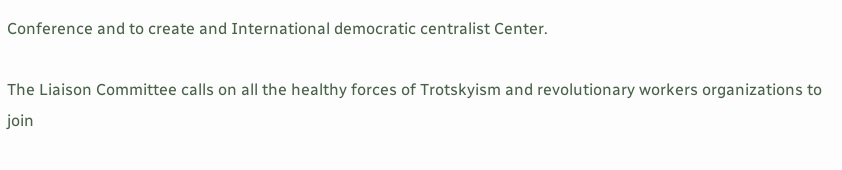Conference and to create and International democratic centralist Center.

The Liaison Committee calls on all the healthy forces of Trotskyism and revolutionary workers organizations to join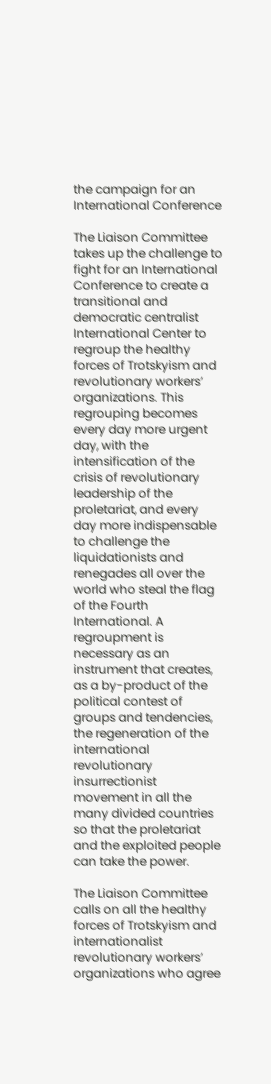the campaign for an International Conference

The Liaison Committee takes up the challenge to fight for an International Conference to create a transitional and democratic centralist International Center to regroup the healthy forces of Trotskyism and revolutionary workers’ organizations. This regrouping becomes every day more urgent day, with the intensification of the crisis of revolutionary leadership of the proletariat, and every day more indispensable to challenge the liquidationists and renegades all over the world who steal the flag of the Fourth International. A regroupment is necessary as an instrument that creates, as a by-product of the political contest of groups and tendencies, the regeneration of the international revolutionary insurrectionist movement in all the many divided countries so that the proletariat and the exploited people can take the power.

The Liaison Committee calls on all the healthy forces of Trotskyism and internationalist revolutionary workers’ organizations who agree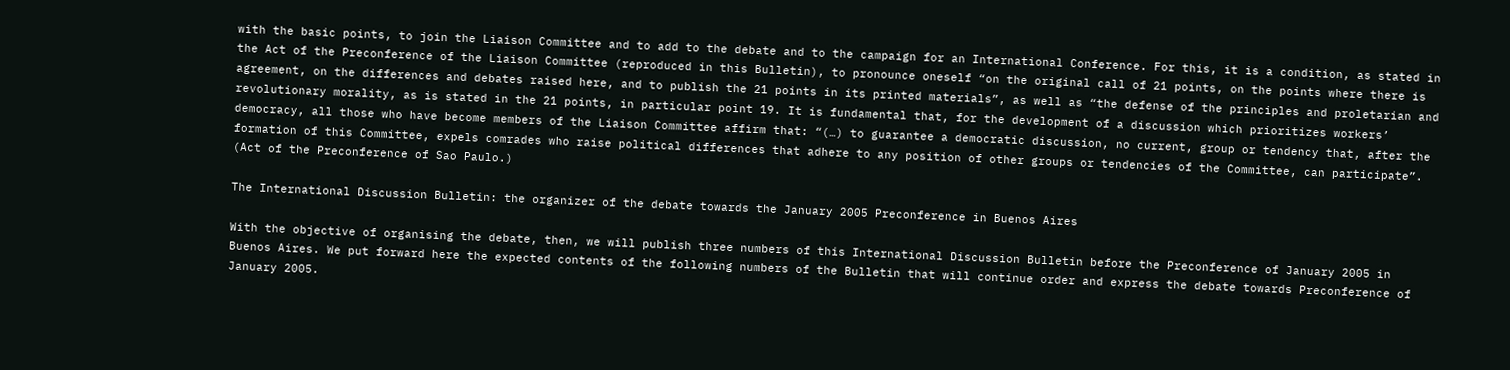with the basic points, to join the Liaison Committee and to add to the debate and to the campaign for an International Conference. For this, it is a condition, as stated in the Act of the Preconference of the Liaison Committee (reproduced in this Bulletin), to pronounce oneself “on the original call of 21 points, on the points where there is agreement, on the differences and debates raised here, and to publish the 21 points in its printed materials”, as well as “the defense of the principles and proletarian and revolutionary morality, as is stated in the 21 points, in particular point 19. It is fundamental that, for the development of a discussion which prioritizes workers’ democracy, all those who have become members of the Liaison Committee affirm that: “(…) to guarantee a democratic discussion, no current, group or tendency that, after the formation of this Committee, expels comrades who raise political differences that adhere to any position of other groups or tendencies of the Committee, can participate”. (Act of the Preconference of Sao Paulo.)

The International Discussion Bulletin: the organizer of the debate towards the January 2005 Preconference in Buenos Aires

With the objective of organising the debate, then, we will publish three numbers of this International Discussion Bulletin before the Preconference of January 2005 in Buenos Aires. We put forward here the expected contents of the following numbers of the Bulletin that will continue order and express the debate towards Preconference of January 2005.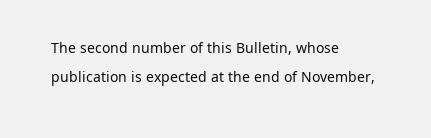The second number of this Bulletin, whose publication is expected at the end of November,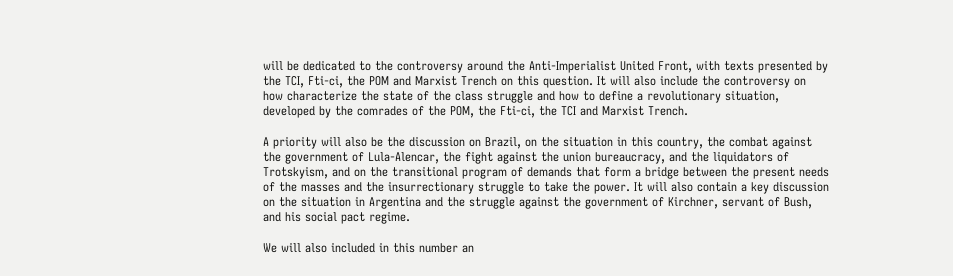will be dedicated to the controversy around the Anti-Imperialist United Front, with texts presented by the TCI, Fti-ci, the POM and Marxist Trench on this question. It will also include the controversy on how characterize the state of the class struggle and how to define a revolutionary situation, developed by the comrades of the POM, the Fti-ci, the TCI and Marxist Trench.

A priority will also be the discussion on Brazil, on the situation in this country, the combat against the government of Lula-Alencar, the fight against the union bureaucracy, and the liquidators of Trotskyism, and on the transitional program of demands that form a bridge between the present needs of the masses and the insurrectionary struggle to take the power. It will also contain a key discussion on the situation in Argentina and the struggle against the government of Kirchner, servant of Bush, and his social pact regime.

We will also included in this number an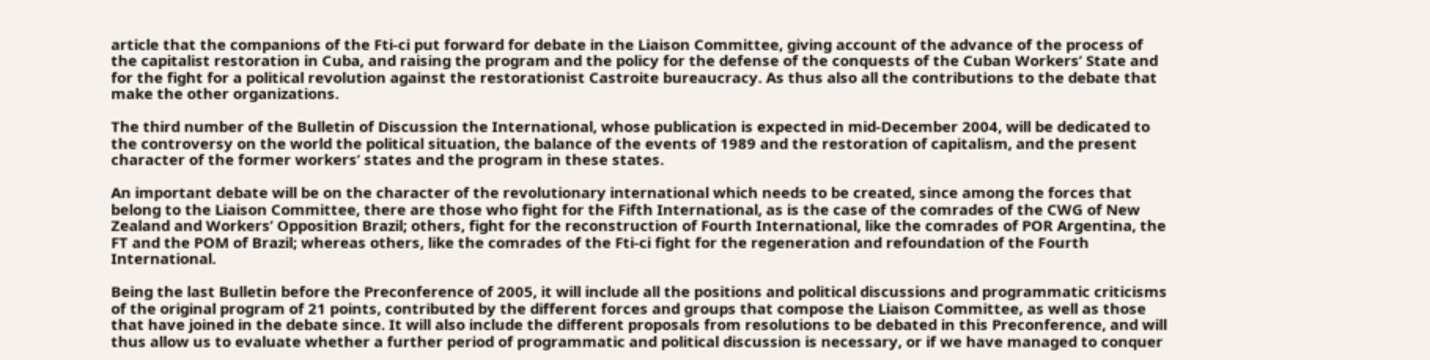article that the companions of the Fti-ci put forward for debate in the Liaison Committee, giving account of the advance of the process of the capitalist restoration in Cuba, and raising the program and the policy for the defense of the conquests of the Cuban Workers’ State and for the fight for a political revolution against the restorationist Castroite bureaucracy. As thus also all the contributions to the debate that make the other organizations.

The third number of the Bulletin of Discussion the International, whose publication is expected in mid-December 2004, will be dedicated to the controversy on the world the political situation, the balance of the events of 1989 and the restoration of capitalism, and the present character of the former workers’ states and the program in these states.

An important debate will be on the character of the revolutionary international which needs to be created, since among the forces that belong to the Liaison Committee, there are those who fight for the Fifth International, as is the case of the comrades of the CWG of New Zealand and Workers’ Opposition Brazil; others, fight for the reconstruction of Fourth International, like the comrades of POR Argentina, the FT and the POM of Brazil; whereas others, like the comrades of the Fti-ci fight for the regeneration and refoundation of the Fourth International.

Being the last Bulletin before the Preconference of 2005, it will include all the positions and political discussions and programmatic criticisms of the original program of 21 points, contributed by the different forces and groups that compose the Liaison Committee, as well as those that have joined in the debate since. It will also include the different proposals from resolutions to be debated in this Preconference, and will thus allow us to evaluate whether a further period of programmatic and political discussion is necessary, or if we have managed to conquer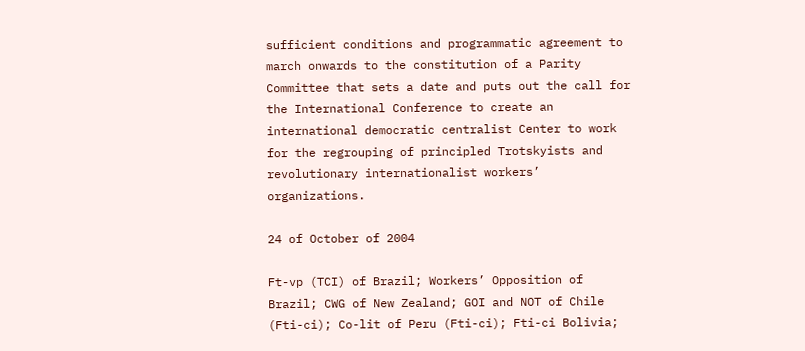sufficient conditions and programmatic agreement to march onwards to the constitution of a Parity Committee that sets a date and puts out the call for the International Conference to create an international democratic centralist Center to work for the regrouping of principled Trotskyists and revolutionary internationalist workers’ organizations.

24 of October of 2004

Ft-vp (TCI) of Brazil; Workers’ Opposition of Brazil; CWG of New Zealand; GOI and NOT of Chile (Fti-ci); Co-lit of Peru (Fti-ci); Fti-ci Bolivia;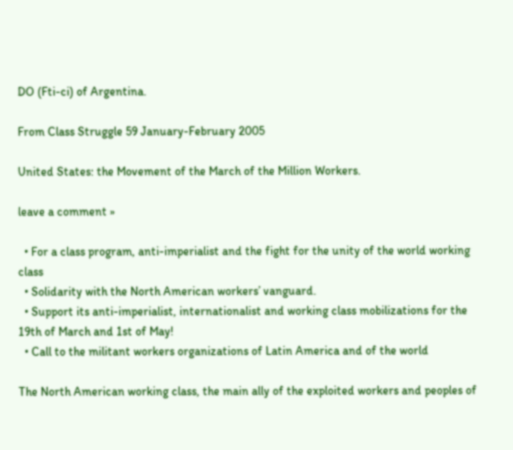DO (Fti-ci) of Argentina.

From Class Struggle 59 January-February 2005

United States: the Movement of the March of the Million Workers.

leave a comment »

  • For a class program, anti-imperialist and the fight for the unity of the world working class
  • Solidarity with the North American workers’ vanguard.
  • Support its anti-imperialist, internationalist and working class mobilizations for the 19th of March and 1st of May!
  • Call to the militant workers organizations of Latin America and of the world

The North American working class, the main ally of the exploited workers and peoples of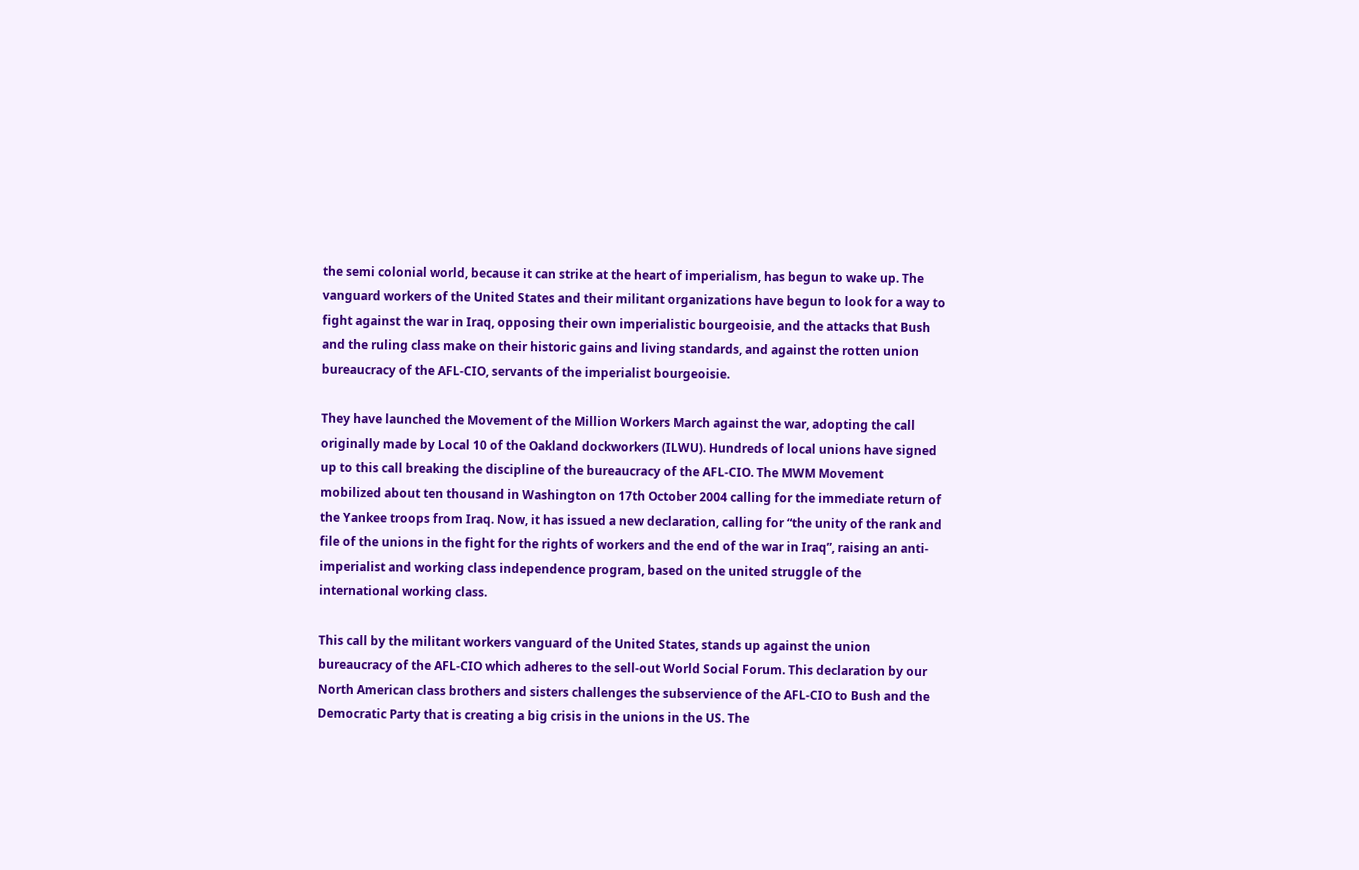the semi colonial world, because it can strike at the heart of imperialism, has begun to wake up. The vanguard workers of the United States and their militant organizations have begun to look for a way to fight against the war in Iraq, opposing their own imperialistic bourgeoisie, and the attacks that Bush and the ruling class make on their historic gains and living standards, and against the rotten union bureaucracy of the AFL-CIO, servants of the imperialist bourgeoisie.

They have launched the Movement of the Million Workers March against the war, adopting the call originally made by Local 10 of the Oakland dockworkers (ILWU). Hundreds of local unions have signed up to this call breaking the discipline of the bureaucracy of the AFL-CIO. The MWM Movement mobilized about ten thousand in Washington on 17th October 2004 calling for the immediate return of the Yankee troops from Iraq. Now, it has issued a new declaration, calling for “the unity of the rank and file of the unions in the fight for the rights of workers and the end of the war in Iraq”, raising an anti-imperialist and working class independence program, based on the united struggle of the international working class.

This call by the militant workers vanguard of the United States, stands up against the union bureaucracy of the AFL-CIO which adheres to the sell-out World Social Forum. This declaration by our North American class brothers and sisters challenges the subservience of the AFL-CIO to Bush and the Democratic Party that is creating a big crisis in the unions in the US. The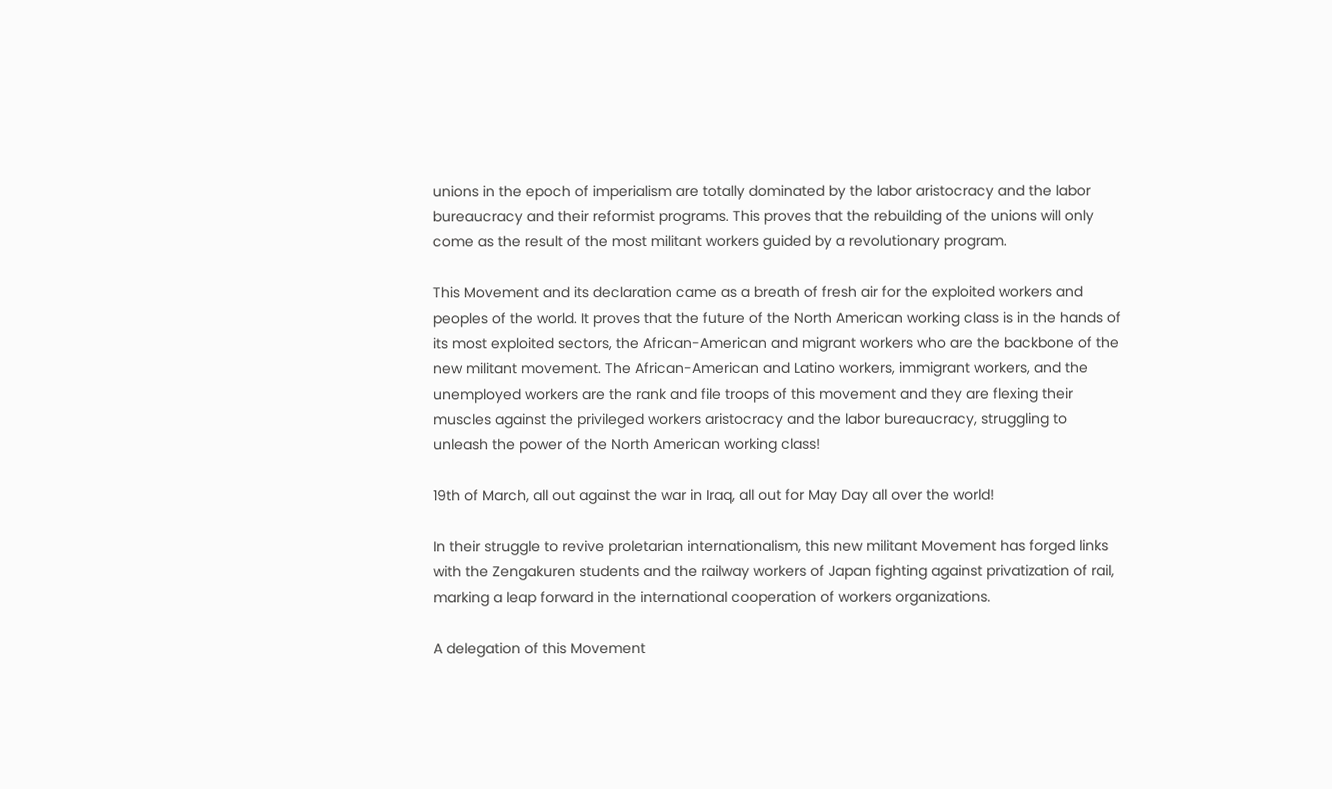unions in the epoch of imperialism are totally dominated by the labor aristocracy and the labor bureaucracy and their reformist programs. This proves that the rebuilding of the unions will only come as the result of the most militant workers guided by a revolutionary program.

This Movement and its declaration came as a breath of fresh air for the exploited workers and peoples of the world. It proves that the future of the North American working class is in the hands of its most exploited sectors, the African-American and migrant workers who are the backbone of the new militant movement. The African-American and Latino workers, immigrant workers, and the unemployed workers are the rank and file troops of this movement and they are flexing their muscles against the privileged workers aristocracy and the labor bureaucracy, struggling to unleash the power of the North American working class!

19th of March, all out against the war in Iraq, all out for May Day all over the world!

In their struggle to revive proletarian internationalism, this new militant Movement has forged links with the Zengakuren students and the railway workers of Japan fighting against privatization of rail, marking a leap forward in the international cooperation of workers organizations.

A delegation of this Movement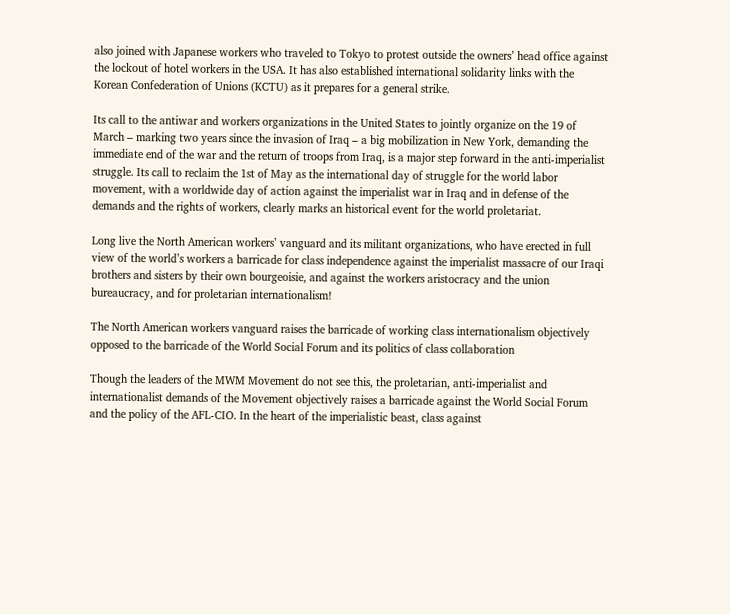also joined with Japanese workers who traveled to Tokyo to protest outside the owners’ head office against the lockout of hotel workers in the USA. It has also established international solidarity links with the Korean Confederation of Unions (KCTU) as it prepares for a general strike.

Its call to the antiwar and workers organizations in the United States to jointly organize on the 19 of March – marking two years since the invasion of Iraq – a big mobilization in New York, demanding the immediate end of the war and the return of troops from Iraq, is a major step forward in the anti-imperialist struggle. Its call to reclaim the 1st of May as the international day of struggle for the world labor movement, with a worldwide day of action against the imperialist war in Iraq and in defense of the demands and the rights of workers, clearly marks an historical event for the world proletariat.

Long live the North American workers’ vanguard and its militant organizations, who have erected in full view of the world’s workers a barricade for class independence against the imperialist massacre of our Iraqi brothers and sisters by their own bourgeoisie, and against the workers aristocracy and the union bureaucracy, and for proletarian internationalism!

The North American workers vanguard raises the barricade of working class internationalism objectively opposed to the barricade of the World Social Forum and its politics of class collaboration

Though the leaders of the MWM Movement do not see this, the proletarian, anti-imperialist and internationalist demands of the Movement objectively raises a barricade against the World Social Forum and the policy of the AFL-CIO. In the heart of the imperialistic beast, class against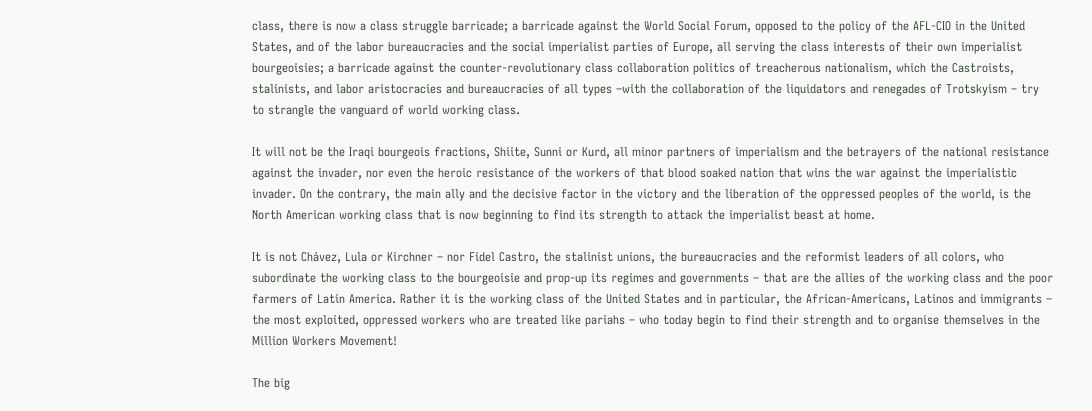class, there is now a class struggle barricade; a barricade against the World Social Forum, opposed to the policy of the AFL-CIO in the United States, and of the labor bureaucracies and the social imperialist parties of Europe, all serving the class interests of their own imperialist bourgeoisies; a barricade against the counter-revolutionary class collaboration politics of treacherous nationalism, which the Castroists, stalinists, and labor aristocracies and bureaucracies of all types –with the collaboration of the liquidators and renegades of Trotskyism – try to strangle the vanguard of world working class.

It will not be the Iraqi bourgeois fractions, Shiite, Sunni or Kurd, all minor partners of imperialism and the betrayers of the national resistance against the invader, nor even the heroic resistance of the workers of that blood soaked nation that wins the war against the imperialistic invader. On the contrary, the main ally and the decisive factor in the victory and the liberation of the oppressed peoples of the world, is the North American working class that is now beginning to find its strength to attack the imperialist beast at home.

It is not Chávez, Lula or Kirchner – nor Fidel Castro, the stalinist unions, the bureaucracies and the reformist leaders of all colors, who subordinate the working class to the bourgeoisie and prop-up its regimes and governments – that are the allies of the working class and the poor farmers of Latin America. Rather it is the working class of the United States and in particular, the African-Americans, Latinos and immigrants – the most exploited, oppressed workers who are treated like pariahs – who today begin to find their strength and to organise themselves in the Million Workers Movement!

The big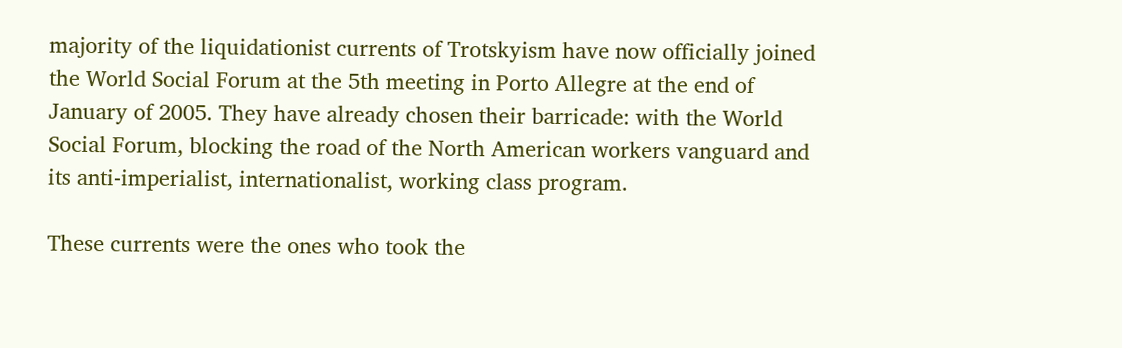majority of the liquidationist currents of Trotskyism have now officially joined the World Social Forum at the 5th meeting in Porto Allegre at the end of January of 2005. They have already chosen their barricade: with the World Social Forum, blocking the road of the North American workers vanguard and its anti-imperialist, internationalist, working class program.

These currents were the ones who took the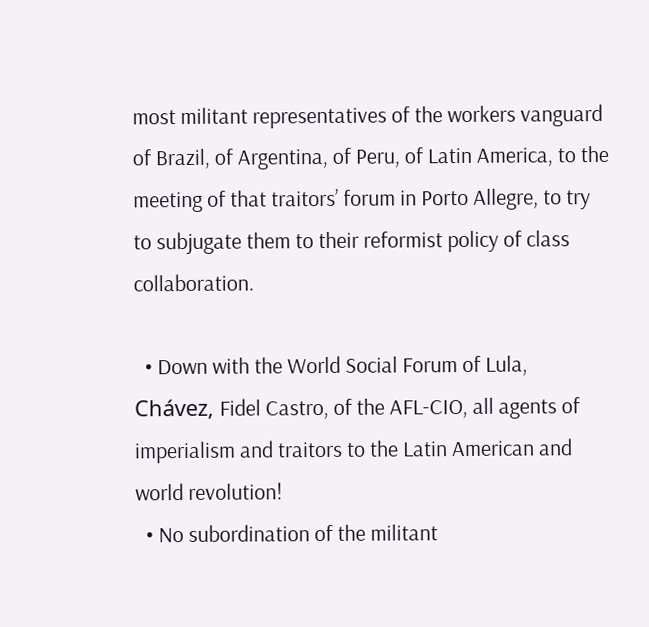most militant representatives of the workers vanguard of Brazil, of Argentina, of Peru, of Latin America, to the meeting of that traitors’ forum in Porto Allegre, to try to subjugate them to their reformist policy of class collaboration.

  • Down with the World Social Forum of Lula, Chávez, Fidel Castro, of the AFL-CIO, all agents of imperialism and traitors to the Latin American and world revolution!
  • No subordination of the militant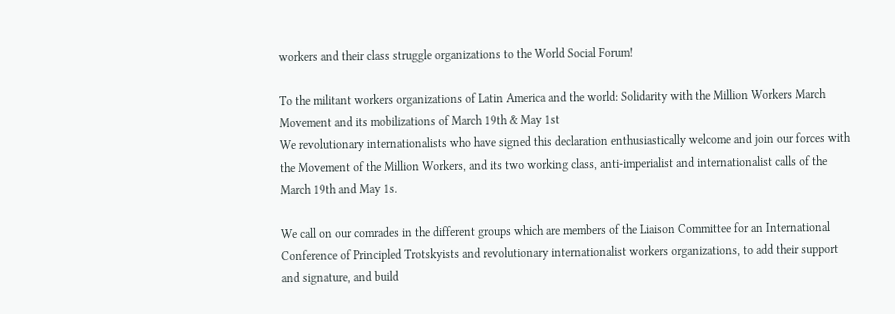workers and their class struggle organizations to the World Social Forum!

To the militant workers organizations of Latin America and the world: Solidarity with the Million Workers March Movement and its mobilizations of March 19th & May 1st
We revolutionary internationalists who have signed this declaration enthusiastically welcome and join our forces with the Movement of the Million Workers, and its two working class, anti-imperialist and internationalist calls of the March 19th and May 1s.

We call on our comrades in the different groups which are members of the Liaison Committee for an International Conference of Principled Trotskyists and revolutionary internationalist workers organizations, to add their support and signature, and build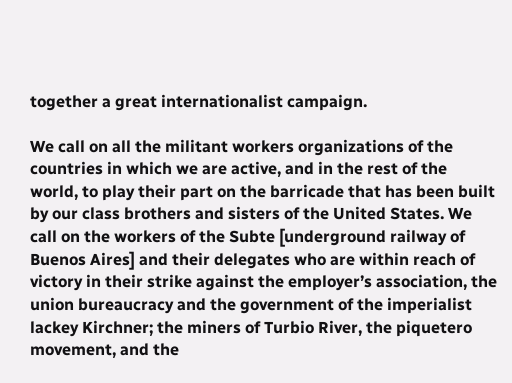together a great internationalist campaign.

We call on all the militant workers organizations of the countries in which we are active, and in the rest of the world, to play their part on the barricade that has been built by our class brothers and sisters of the United States. We call on the workers of the Subte [underground railway of Buenos Aires] and their delegates who are within reach of victory in their strike against the employer’s association, the union bureaucracy and the government of the imperialist lackey Kirchner; the miners of Turbio River, the piquetero movement, and the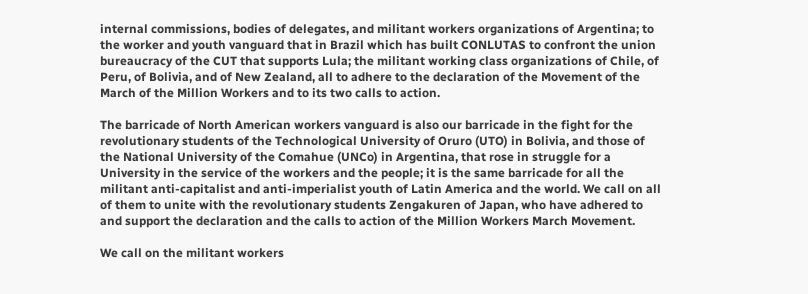internal commissions, bodies of delegates, and militant workers organizations of Argentina; to the worker and youth vanguard that in Brazil which has built CONLUTAS to confront the union bureaucracy of the CUT that supports Lula; the militant working class organizations of Chile, of Peru, of Bolivia, and of New Zealand, all to adhere to the declaration of the Movement of the March of the Million Workers and to its two calls to action.

The barricade of North American workers vanguard is also our barricade in the fight for the revolutionary students of the Technological University of Oruro (UTO) in Bolivia, and those of the National University of the Comahue (UNCo) in Argentina, that rose in struggle for a University in the service of the workers and the people; it is the same barricade for all the militant anti-capitalist and anti-imperialist youth of Latin America and the world. We call on all of them to unite with the revolutionary students Zengakuren of Japan, who have adhered to and support the declaration and the calls to action of the Million Workers March Movement.

We call on the militant workers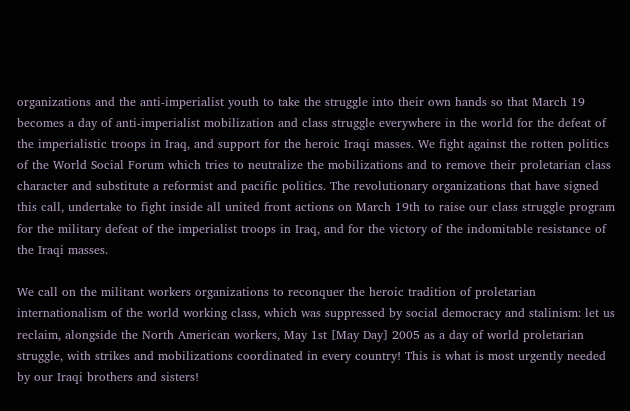organizations and the anti-imperialist youth to take the struggle into their own hands so that March 19 becomes a day of anti-imperialist mobilization and class struggle everywhere in the world for the defeat of the imperialistic troops in Iraq, and support for the heroic Iraqi masses. We fight against the rotten politics of the World Social Forum which tries to neutralize the mobilizations and to remove their proletarian class character and substitute a reformist and pacific politics. The revolutionary organizations that have signed this call, undertake to fight inside all united front actions on March 19th to raise our class struggle program for the military defeat of the imperialist troops in Iraq, and for the victory of the indomitable resistance of the Iraqi masses.

We call on the militant workers organizations to reconquer the heroic tradition of proletarian internationalism of the world working class, which was suppressed by social democracy and stalinism: let us reclaim, alongside the North American workers, May 1st [May Day] 2005 as a day of world proletarian struggle, with strikes and mobilizations coordinated in every country! This is what is most urgently needed by our Iraqi brothers and sisters!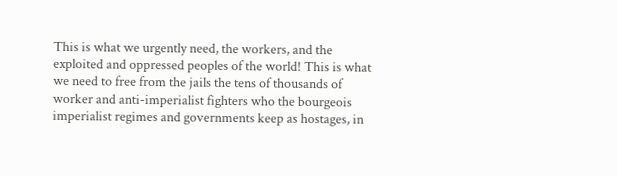This is what we urgently need, the workers, and the exploited and oppressed peoples of the world! This is what we need to free from the jails the tens of thousands of worker and anti-imperialist fighters who the bourgeois imperialist regimes and governments keep as hostages, in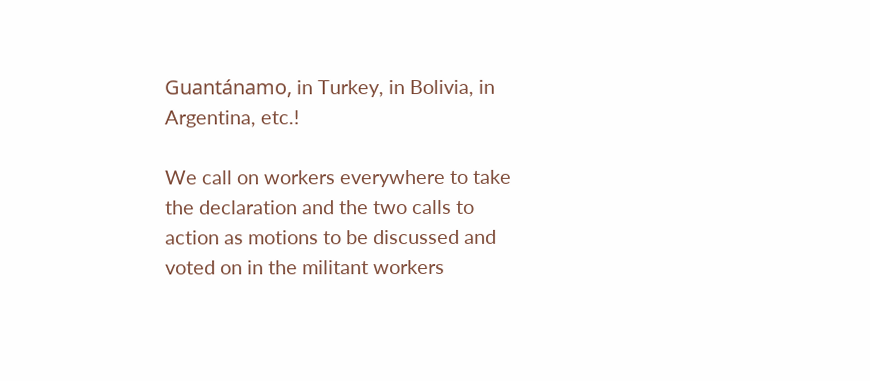Guantánamo, in Turkey, in Bolivia, in Argentina, etc.!

We call on workers everywhere to take the declaration and the two calls to action as motions to be discussed and voted on in the militant workers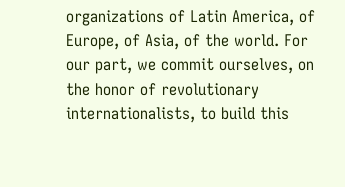organizations of Latin America, of Europe, of Asia, of the world. For our part, we commit ourselves, on the honor of revolutionary internationalists, to build this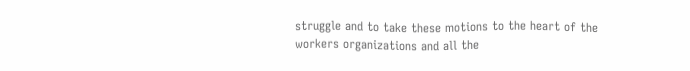struggle and to take these motions to the heart of the workers organizations and all the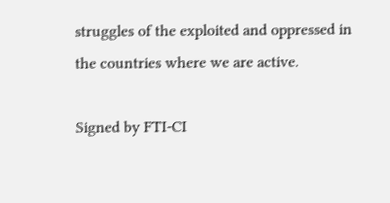struggles of the exploited and oppressed in the countries where we are active.

Signed by FTI-CI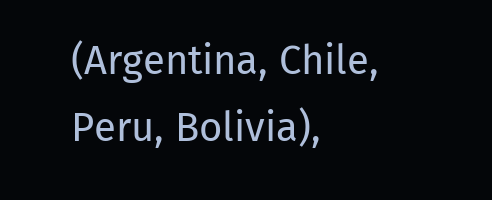(Argentina, Chile, Peru, Bolivia),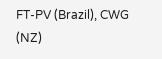FT-PV (Brazil), CWG (NZ)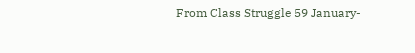From Class Struggle 59 January-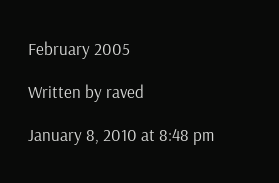February 2005

Written by raved

January 8, 2010 at 8:48 pm